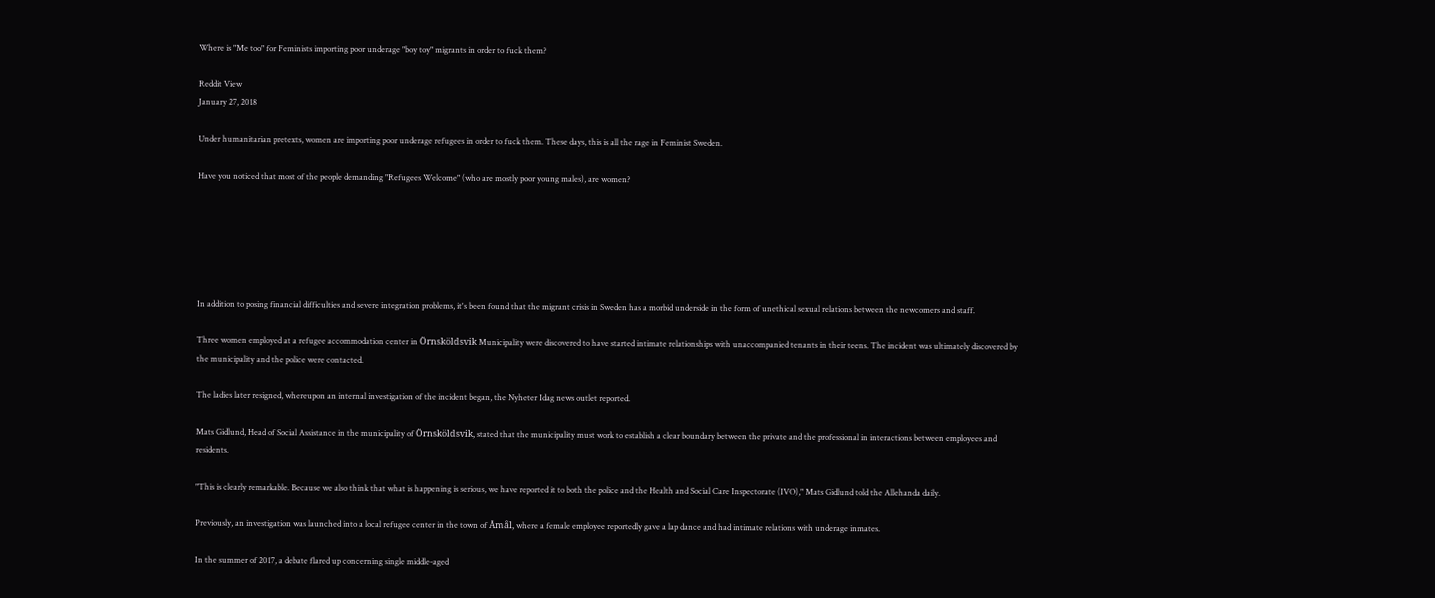Where is "Me too" for Feminists importing poor underage "boy toy" migrants in order to fuck them?

Reddit View
January 27, 2018

Under humanitarian pretexts, women are importing poor underage refugees in order to fuck them. These days, this is all the rage in Feminist Sweden.

Have you noticed that most of the people demanding "Refugees Welcome" (who are mostly poor young males), are women?






In addition to posing financial difficulties and severe integration problems, it's been found that the migrant crisis in Sweden has a morbid underside in the form of unethical sexual relations between the newcomers and staff.

Three women employed at a refugee accommodation center in Örnsköldsvik Municipality were discovered to have started intimate relationships with unaccompanied tenants in their teens. The incident was ultimately discovered by the municipality and the police were contacted.

The ladies later resigned, whereupon an internal investigation of the incident began, the Nyheter Idag news outlet reported.

Mats Gidlund, Head of Social Assistance in the municipality of Örnsköldsvik, stated that the municipality must work to establish a clear boundary between the private and the professional in interactions between employees and residents.

"This is clearly remarkable. Because we also think that what is happening is serious, we have reported it to both the police and the Health and Social Care Inspectorate (IVO)," Mats Gidlund told the Allehanda daily.

Previously, an investigation was launched into a local refugee center in the town of Åmål, where a female employee reportedly gave a lap dance and had intimate relations with underage inmates.

In the summer of 2017, a debate flared up concerning single middle-aged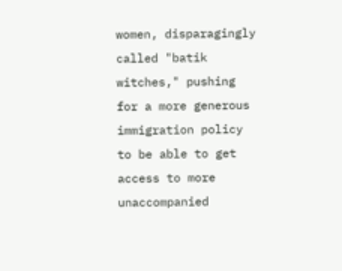women, disparagingly called "batik witches," pushing for a more generous immigration policy to be able to get access to more unaccompanied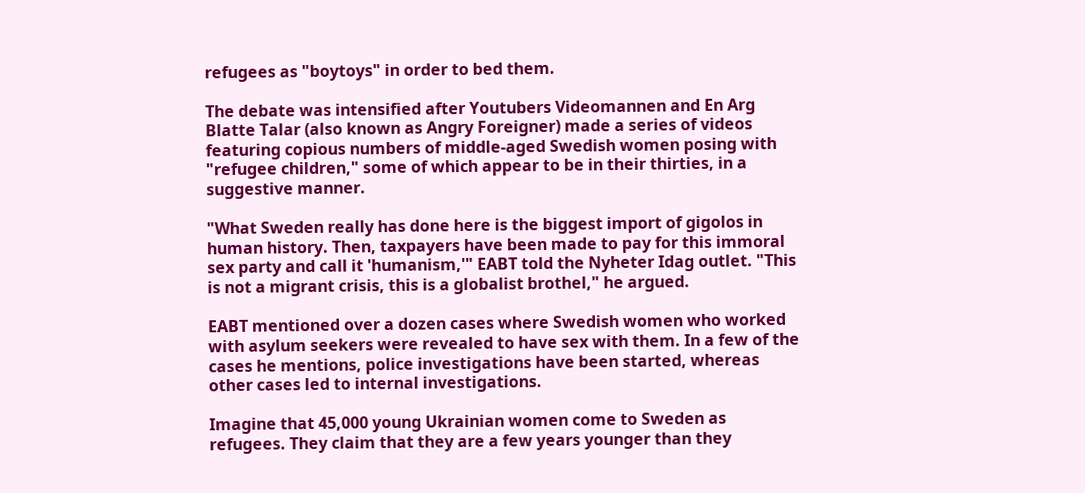refugees as "boytoys" in order to bed them.

The debate was intensified after Youtubers Videomannen and En Arg Blatte Talar (also known as Angry Foreigner) made a series of videos featuring copious numbers of middle-aged Swedish women posing with "refugee children," some of which appear to be in their thirties, in a suggestive manner.

"What Sweden really has done here is the biggest import of gigolos in human history. Then, taxpayers have been made to pay for this immoral sex party and call it 'humanism,'" EABT told the Nyheter Idag outlet. "This is not a migrant crisis, this is a globalist brothel," he argued.

EABT mentioned over a dozen cases where Swedish women who worked with asylum seekers were revealed to have sex with them. In a few of the cases he mentions, police investigations have been started, whereas other cases led to internal investigations.

Imagine that 45,000 young Ukrainian women come to Sweden as refugees. They claim that they are a few years younger than they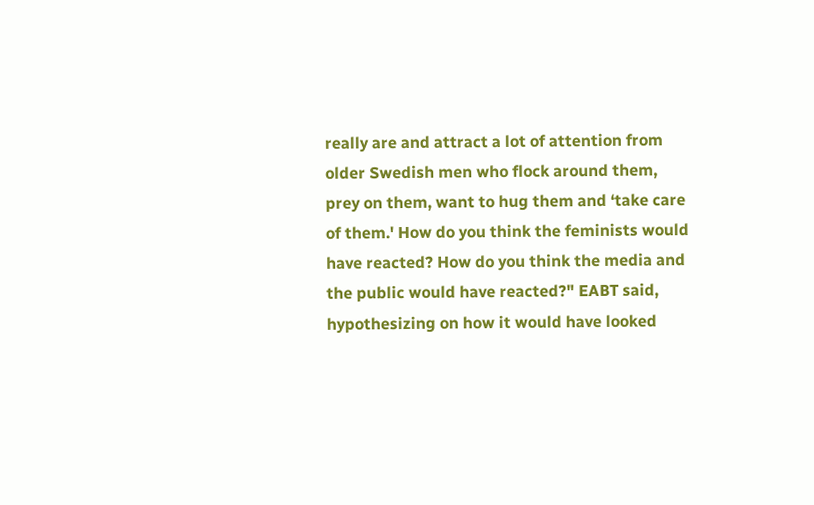really are and attract a lot of attention from older Swedish men who flock around them, prey on them, want to hug them and ‘take care of them.' How do you think the feminists would have reacted? How do you think the media and the public would have reacted?" EABT said, hypothesizing on how it would have looked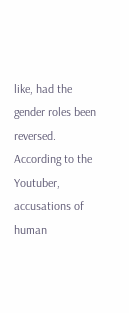like, had the gender roles been reversed. According to the Youtuber, accusations of human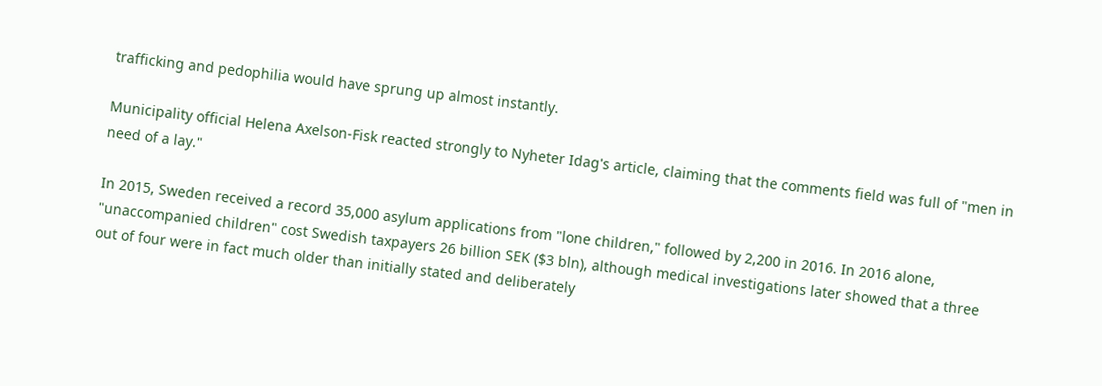trafficking and pedophilia would have sprung up almost instantly.

Municipality official Helena Axelson-Fisk reacted strongly to Nyheter Idag's article, claiming that the comments field was full of "men in need of a lay."

In 2015, Sweden received a record 35,000 asylum applications from "lone children," followed by 2,200 in 2016. In 2016 alone, "unaccompanied children" cost Swedish taxpayers 26 billion SEK ($3 bln), although medical investigations later showed that a three out of four were in fact much older than initially stated and deliberately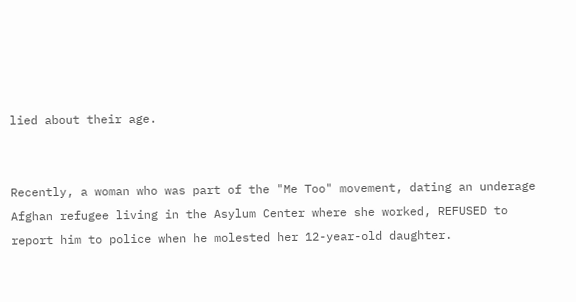lied about their age.


Recently, a woman who was part of the "Me Too" movement, dating an underage Afghan refugee living in the Asylum Center where she worked, REFUSED to report him to police when he molested her 12-year-old daughter.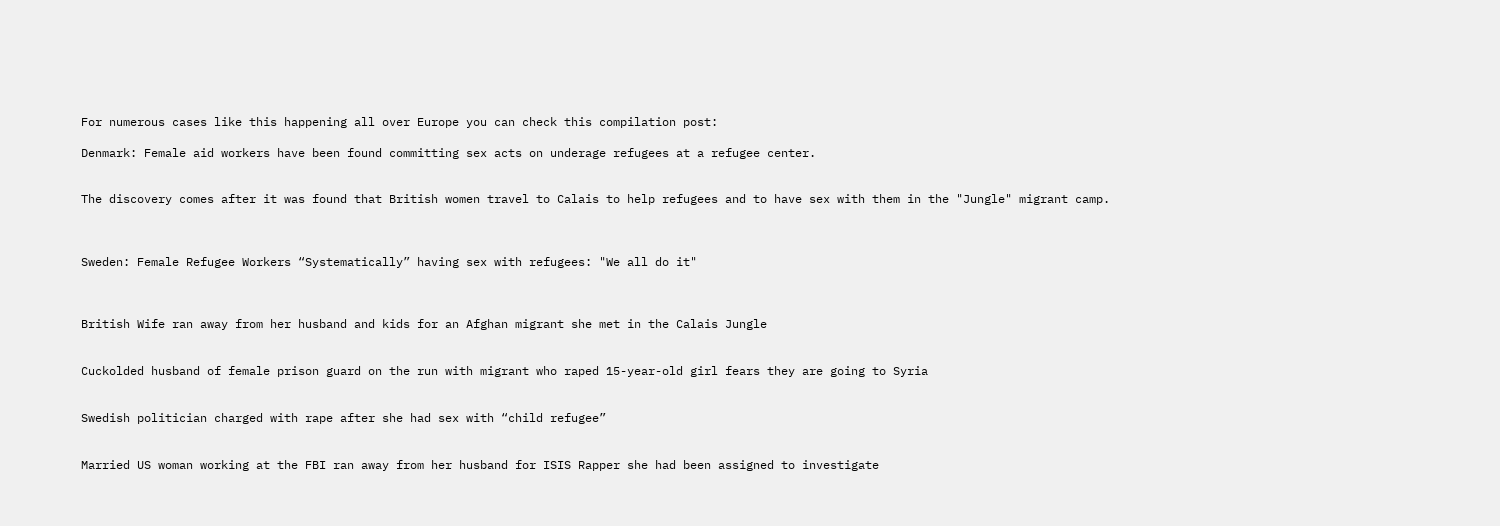For numerous cases like this happening all over Europe you can check this compilation post:

Denmark: Female aid workers have been found committing sex acts on underage refugees at a refugee center.


The discovery comes after it was found that British women travel to Calais to help refugees and to have sex with them in the "Jungle" migrant camp.



Sweden: Female Refugee Workers “Systematically” having sex with refugees: "We all do it"



British Wife ran away from her husband and kids for an Afghan migrant she met in the Calais Jungle


Cuckolded husband of female prison guard on the run with migrant who raped 15-year-old girl fears they are going to Syria


Swedish politician charged with rape after she had sex with “child refugee”


Married US woman working at the FBI ran away from her husband for ISIS Rapper she had been assigned to investigate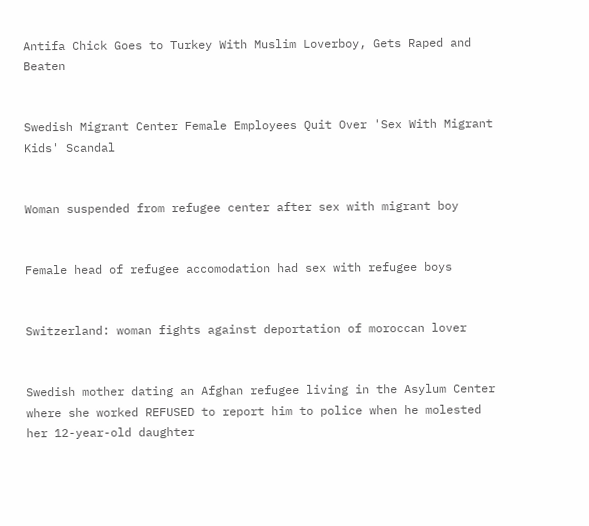Antifa Chick Goes to Turkey With Muslim Loverboy, Gets Raped and Beaten


Swedish Migrant Center Female Employees Quit Over 'Sex With Migrant Kids' Scandal


Woman suspended from refugee center after sex with migrant boy


Female head of refugee accomodation had sex with refugee boys


Switzerland: woman fights against deportation of moroccan lover


Swedish mother dating an Afghan refugee living in the Asylum Center where she worked REFUSED to report him to police when he molested her 12-year-old daughter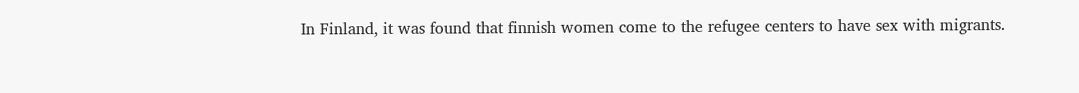In Finland, it was found that finnish women come to the refugee centers to have sex with migrants.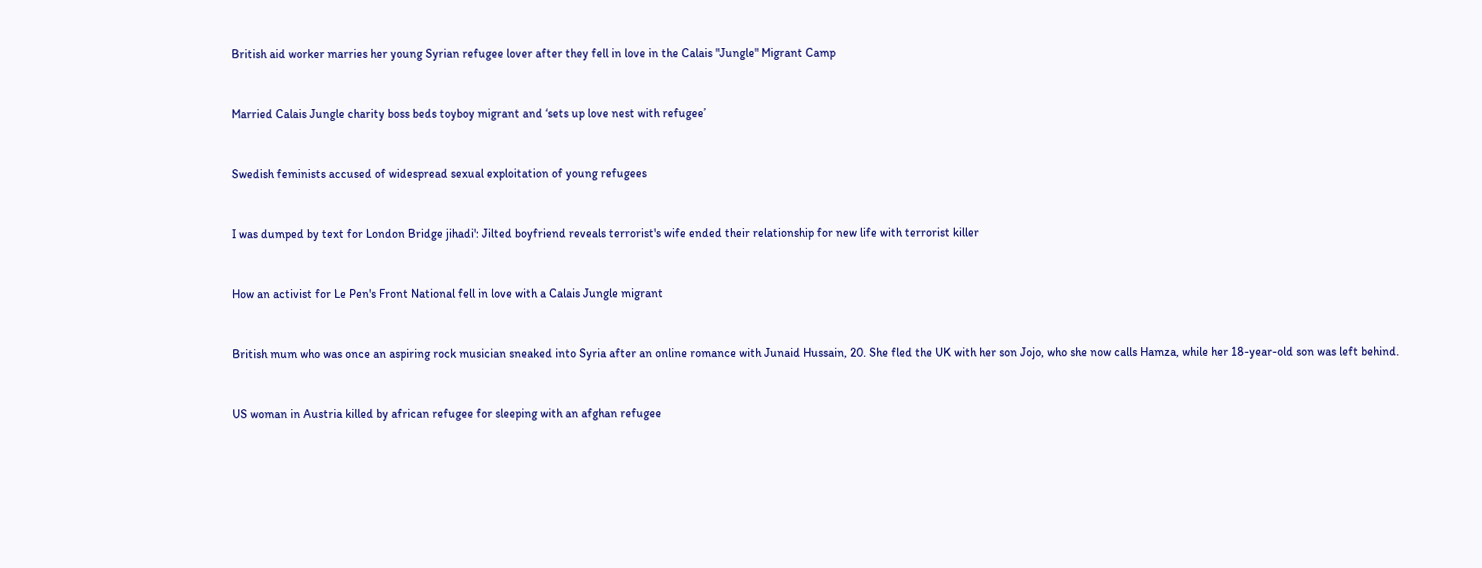British aid worker marries her young Syrian refugee lover after they fell in love in the Calais "Jungle" Migrant Camp


Married Calais Jungle charity boss beds toyboy migrant and ‘sets up love nest with refugee’


Swedish feminists accused of widespread sexual exploitation of young refugees


I was dumped by text for London Bridge jihadi': Jilted boyfriend reveals terrorist's wife ended their relationship for new life with terrorist killer


How an activist for Le Pen's Front National fell in love with a Calais Jungle migrant


British mum who was once an aspiring rock musician sneaked into Syria after an online romance with Junaid Hussain, 20. She fled the UK with her son Jojo, who she now calls Hamza, while her 18-year-old son was left behind.


US woman in Austria killed by african refugee for sleeping with an afghan refugee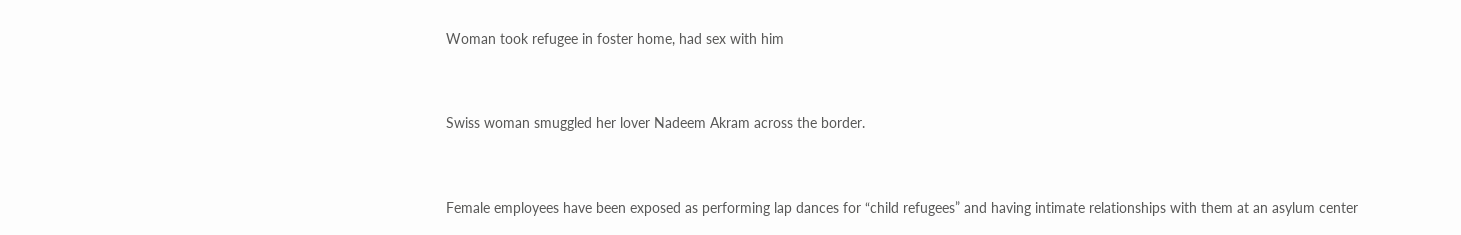Woman took refugee in foster home, had sex with him


Swiss woman smuggled her lover Nadeem Akram across the border.


Female employees have been exposed as performing lap dances for “child refugees” and having intimate relationships with them at an asylum center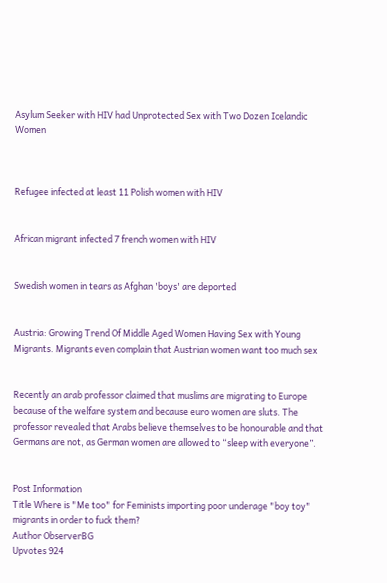Asylum Seeker with HIV had Unprotected Sex with Two Dozen Icelandic Women



Refugee infected at least 11 Polish women with HIV


African migrant infected 7 french women with HIV


Swedish women in tears as Afghan 'boys' are deported


Austria: Growing Trend Of Middle Aged Women Having Sex with Young Migrants. Migrants even complain that Austrian women want too much sex


Recently an arab professor claimed that muslims are migrating to Europe because of the welfare system and because euro women are sluts. The professor revealed that Arabs believe themselves to be honourable and that Germans are not, as German women are allowed to “sleep with everyone”.


Post Information
Title Where is "Me too" for Feminists importing poor underage "boy toy" migrants in order to fuck them?
Author ObserverBG
Upvotes 924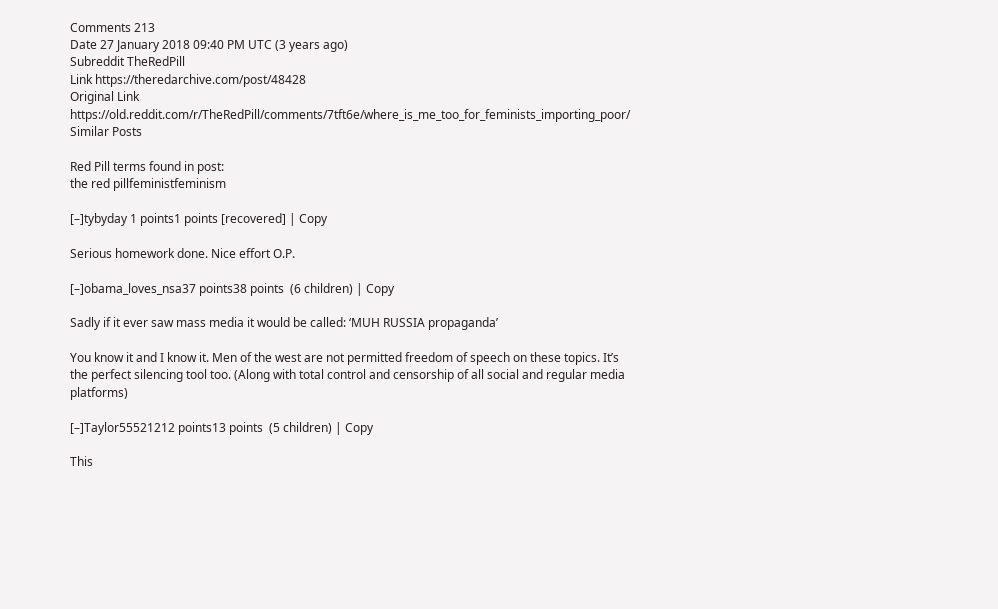Comments 213
Date 27 January 2018 09:40 PM UTC (3 years ago)
Subreddit TheRedPill
Link https://theredarchive.com/post/48428
Original Link https://old.reddit.com/r/TheRedPill/comments/7tft6e/where_is_me_too_for_feminists_importing_poor/
Similar Posts

Red Pill terms found in post:
the red pillfeministfeminism

[–]tybyday 1 points1 points [recovered] | Copy

Serious homework done. Nice effort O.P.

[–]obama_loves_nsa37 points38 points  (6 children) | Copy

Sadly if it ever saw mass media it would be called: ‘MUH RUSSIA propaganda’

You know it and I know it. Men of the west are not permitted freedom of speech on these topics. It’s the perfect silencing tool too. (Along with total control and censorship of all social and regular media platforms)

[–]Taylor55521212 points13 points  (5 children) | Copy

This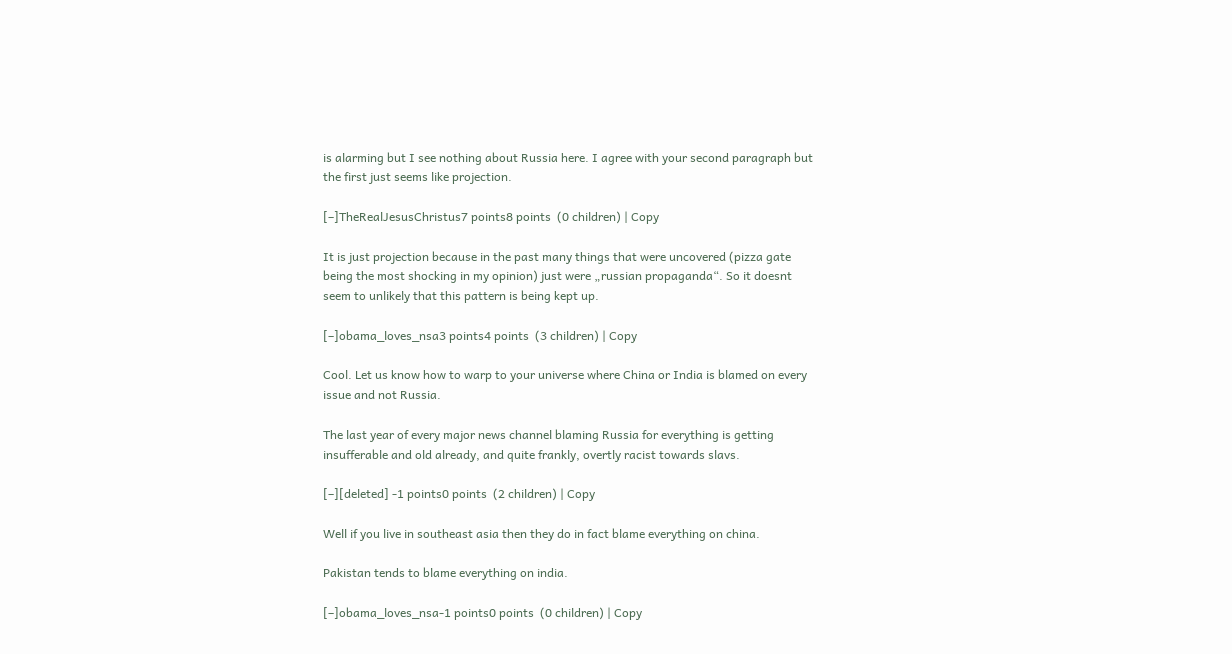is alarming but I see nothing about Russia here. I agree with your second paragraph but the first just seems like projection.

[–]TheRealJesusChristus7 points8 points  (0 children) | Copy

It is just projection because in the past many things that were uncovered (pizza gate being the most shocking in my opinion) just were „russian propaganda“. So it doesnt seem to unlikely that this pattern is being kept up.

[–]obama_loves_nsa3 points4 points  (3 children) | Copy

Cool. Let us know how to warp to your universe where China or India is blamed on every issue and not Russia.

The last year of every major news channel blaming Russia for everything is getting insufferable and old already, and quite frankly, overtly racist towards slavs.

[–][deleted] -1 points0 points  (2 children) | Copy

Well if you live in southeast asia then they do in fact blame everything on china.

Pakistan tends to blame everything on india.

[–]obama_loves_nsa-1 points0 points  (0 children) | Copy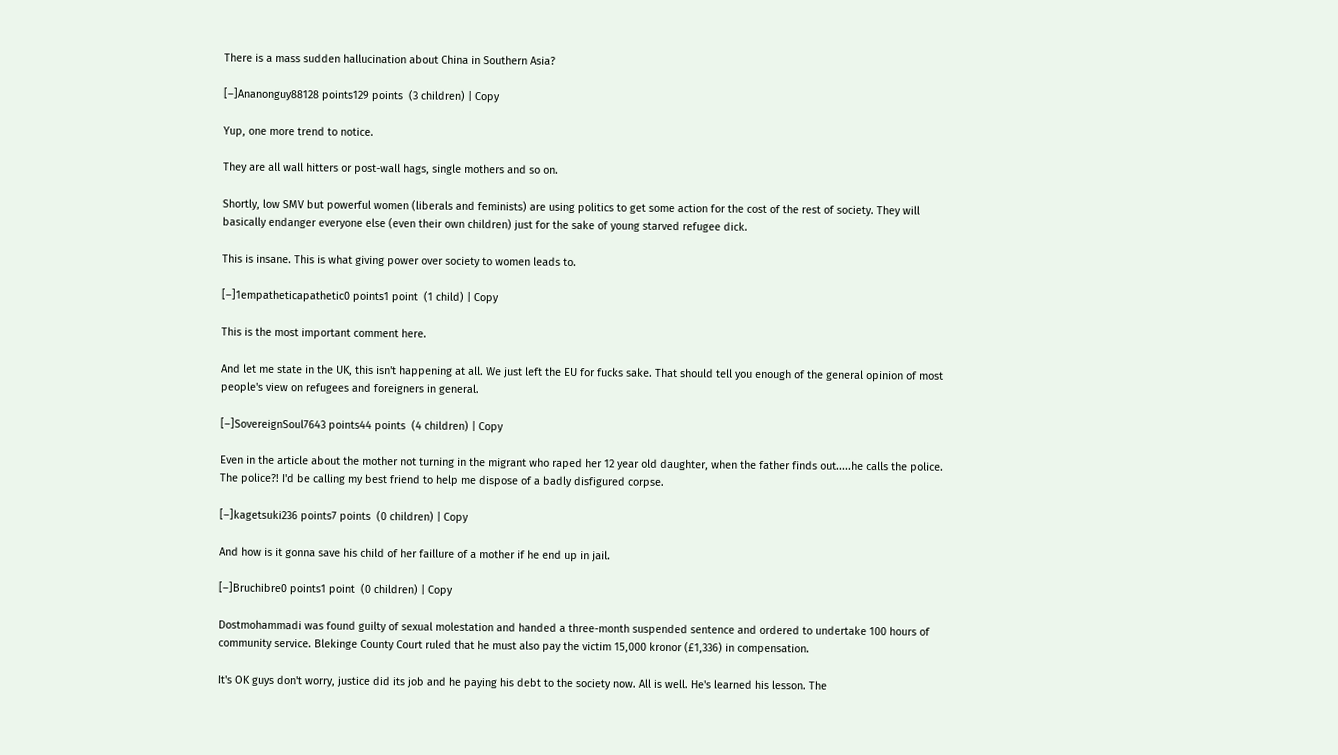There is a mass sudden hallucination about China in Southern Asia?

[–]Ananonguy88128 points129 points  (3 children) | Copy

Yup, one more trend to notice.

They are all wall hitters or post-wall hags, single mothers and so on.

Shortly, low SMV but powerful women (liberals and feminists) are using politics to get some action for the cost of the rest of society. They will basically endanger everyone else (even their own children) just for the sake of young starved refugee dick.

This is insane. This is what giving power over society to women leads to.

[–]1empatheticapathetic0 points1 point  (1 child) | Copy

This is the most important comment here.

And let me state in the UK, this isn't happening at all. We just left the EU for fucks sake. That should tell you enough of the general opinion of most people's view on refugees and foreigners in general.

[–]SovereignSoul7643 points44 points  (4 children) | Copy

Even in the article about the mother not turning in the migrant who raped her 12 year old daughter, when the father finds out.....he calls the police. The police?! I'd be calling my best friend to help me dispose of a badly disfigured corpse.

[–]kagetsuki236 points7 points  (0 children) | Copy

And how is it gonna save his child of her faillure of a mother if he end up in jail.

[–]Bruchibre0 points1 point  (0 children) | Copy

Dostmohammadi was found guilty of sexual molestation and handed a three-month suspended sentence and ordered to undertake 100 hours of community service. Blekinge County Court ruled that he must also pay the victim 15,000 kronor (£1,336) in compensation.

It's OK guys don't worry, justice did its job and he paying his debt to the society now. All is well. He's learned his lesson. The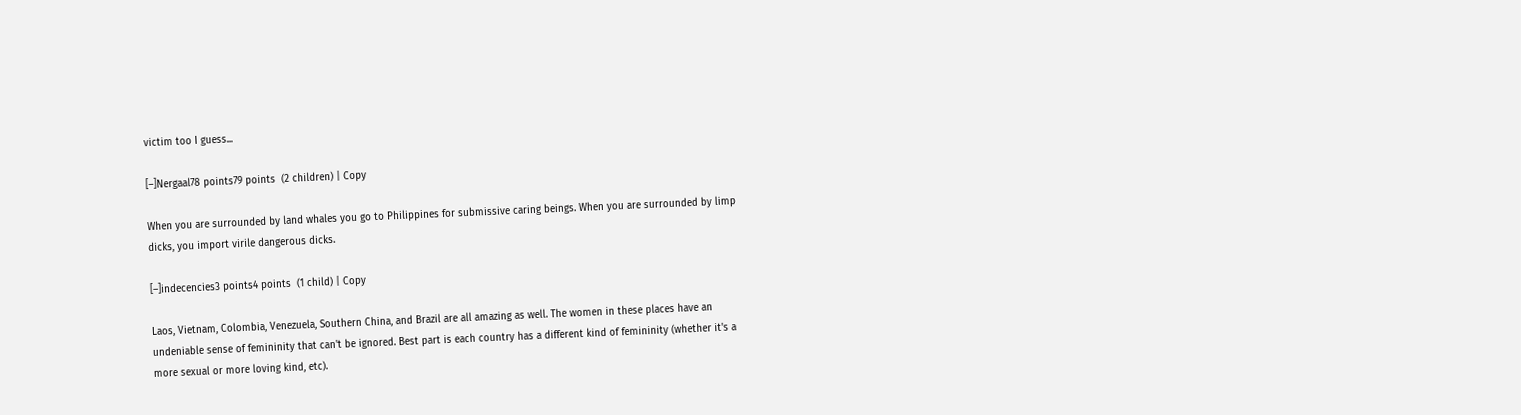victim too I guess...

[–]Nergaal78 points79 points  (2 children) | Copy

When you are surrounded by land whales you go to Philippines for submissive caring beings. When you are surrounded by limp dicks, you import virile dangerous dicks.

[–]indecencies3 points4 points  (1 child) | Copy

Laos, Vietnam, Colombia, Venezuela, Southern China, and Brazil are all amazing as well. The women in these places have an undeniable sense of femininity that can't be ignored. Best part is each country has a different kind of femininity (whether it's a more sexual or more loving kind, etc).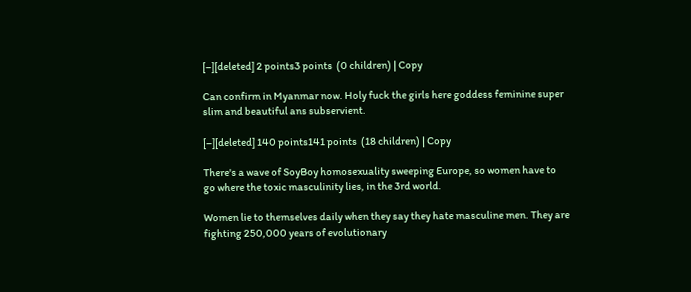[–][deleted] 2 points3 points  (0 children) | Copy

Can confirm in Myanmar now. Holy fuck the girls here goddess feminine super slim and beautiful ans subservient.

[–][deleted] 140 points141 points  (18 children) | Copy

There's a wave of SoyBoy homosexuality sweeping Europe, so women have to go where the toxic masculinity lies, in the 3rd world.

Women lie to themselves daily when they say they hate masculine men. They are fighting 250,000 years of evolutionary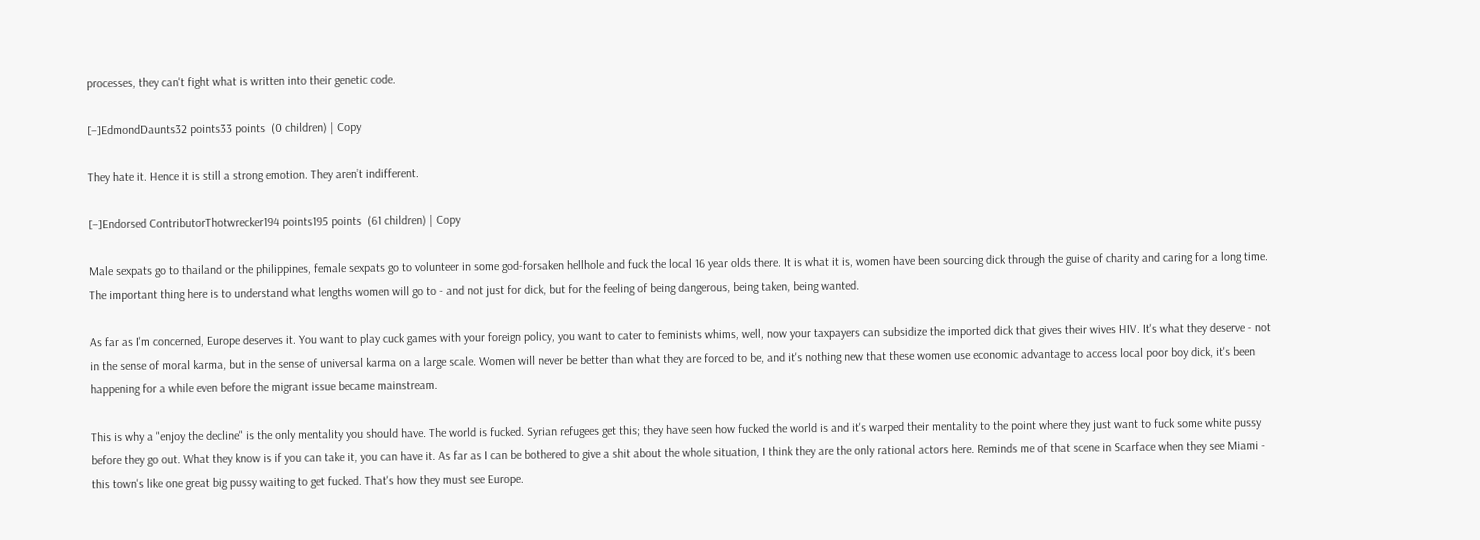processes, they can't fight what is written into their genetic code.

[–]EdmondDaunts32 points33 points  (0 children) | Copy

They hate it. Hence it is still a strong emotion. They aren’t indifferent.

[–]Endorsed ContributorThotwrecker194 points195 points  (61 children) | Copy

Male sexpats go to thailand or the philippines, female sexpats go to volunteer in some god-forsaken hellhole and fuck the local 16 year olds there. It is what it is, women have been sourcing dick through the guise of charity and caring for a long time. The important thing here is to understand what lengths women will go to - and not just for dick, but for the feeling of being dangerous, being taken, being wanted.

As far as I'm concerned, Europe deserves it. You want to play cuck games with your foreign policy, you want to cater to feminists whims, well, now your taxpayers can subsidize the imported dick that gives their wives HIV. It's what they deserve - not in the sense of moral karma, but in the sense of universal karma on a large scale. Women will never be better than what they are forced to be, and it's nothing new that these women use economic advantage to access local poor boy dick, it's been happening for a while even before the migrant issue became mainstream.

This is why a "enjoy the decline" is the only mentality you should have. The world is fucked. Syrian refugees get this; they have seen how fucked the world is and it's warped their mentality to the point where they just want to fuck some white pussy before they go out. What they know is if you can take it, you can have it. As far as I can be bothered to give a shit about the whole situation, I think they are the only rational actors here. Reminds me of that scene in Scarface when they see Miami - this town's like one great big pussy waiting to get fucked. That's how they must see Europe.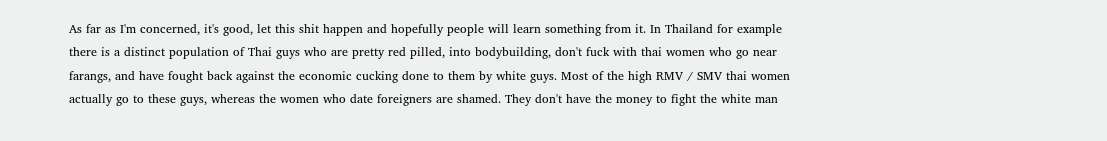As far as I'm concerned, it's good, let this shit happen and hopefully people will learn something from it. In Thailand for example there is a distinct population of Thai guys who are pretty red pilled, into bodybuilding, don't fuck with thai women who go near farangs, and have fought back against the economic cucking done to them by white guys. Most of the high RMV / SMV thai women actually go to these guys, whereas the women who date foreigners are shamed. They don't have the money to fight the white man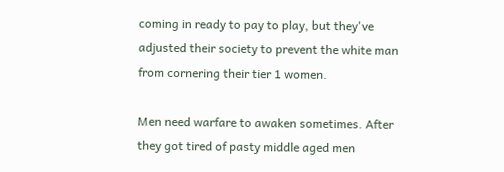coming in ready to pay to play, but they've adjusted their society to prevent the white man from cornering their tier 1 women.

Men need warfare to awaken sometimes. After they got tired of pasty middle aged men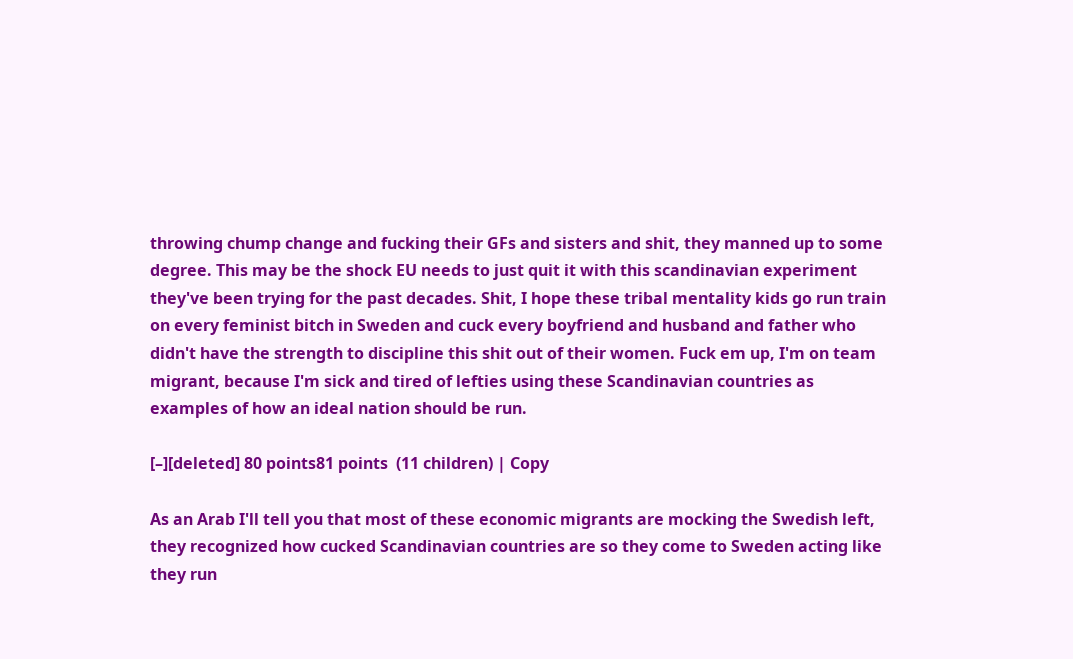throwing chump change and fucking their GFs and sisters and shit, they manned up to some degree. This may be the shock EU needs to just quit it with this scandinavian experiment they've been trying for the past decades. Shit, I hope these tribal mentality kids go run train on every feminist bitch in Sweden and cuck every boyfriend and husband and father who didn't have the strength to discipline this shit out of their women. Fuck em up, I'm on team migrant, because I'm sick and tired of lefties using these Scandinavian countries as examples of how an ideal nation should be run.

[–][deleted] 80 points81 points  (11 children) | Copy

As an Arab I'll tell you that most of these economic migrants are mocking the Swedish left, they recognized how cucked Scandinavian countries are so they come to Sweden acting like they run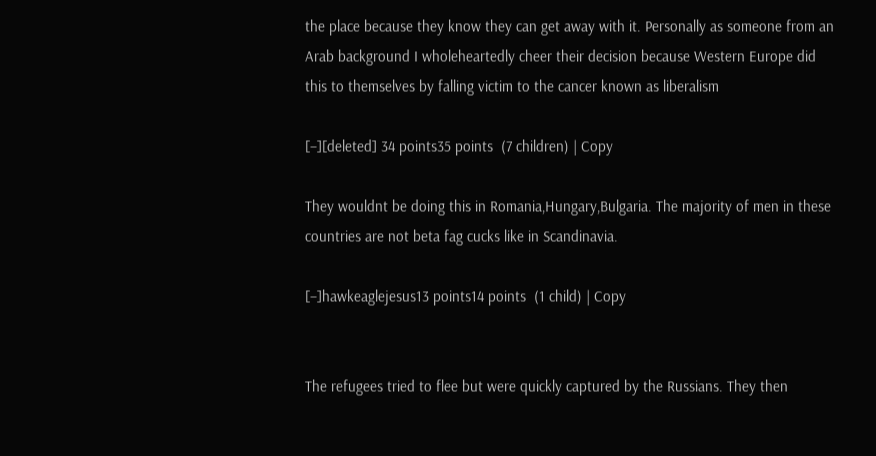the place because they know they can get away with it. Personally as someone from an Arab background I wholeheartedly cheer their decision because Western Europe did this to themselves by falling victim to the cancer known as liberalism

[–][deleted] 34 points35 points  (7 children) | Copy

They wouldnt be doing this in Romania,Hungary,Bulgaria. The majority of men in these countries are not beta fag cucks like in Scandinavia.

[–]hawkeaglejesus13 points14 points  (1 child) | Copy


The refugees tried to flee but were quickly captured by the Russians. They then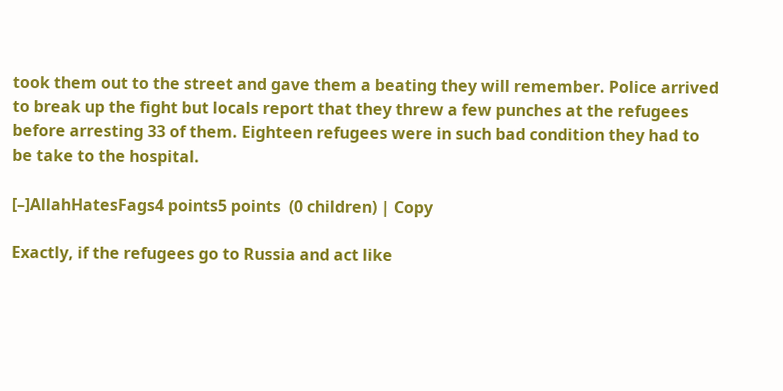took them out to the street and gave them a beating they will remember. Police arrived to break up the fight but locals report that they threw a few punches at the refugees before arresting 33 of them. Eighteen refugees were in such bad condition they had to be take to the hospital.

[–]AllahHatesFags4 points5 points  (0 children) | Copy

Exactly, if the refugees go to Russia and act like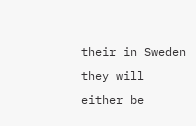their in Sweden they will either be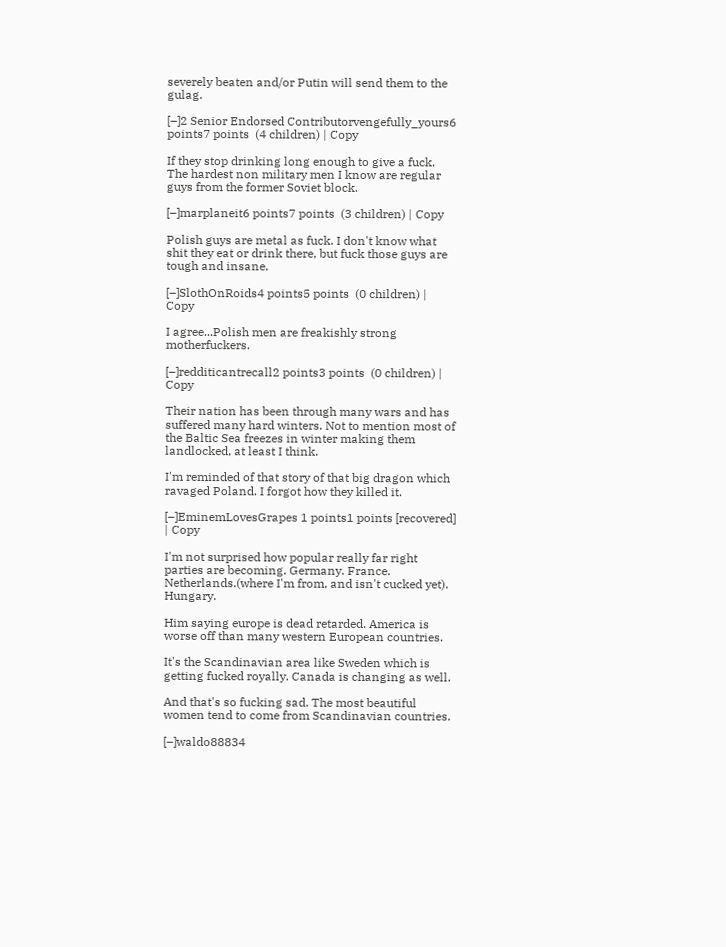severely beaten and/or Putin will send them to the gulag.

[–]2 Senior Endorsed Contributorvengefully_yours6 points7 points  (4 children) | Copy

If they stop drinking long enough to give a fuck. The hardest non military men I know are regular guys from the former Soviet block.

[–]marplaneit6 points7 points  (3 children) | Copy

Polish guys are metal as fuck. I don't know what shit they eat or drink there, but fuck those guys are tough and insane.

[–]SlothOnRoids4 points5 points  (0 children) | Copy

I agree...Polish men are freakishly strong motherfuckers.

[–]redditicantrecall2 points3 points  (0 children) | Copy

Their nation has been through many wars and has suffered many hard winters. Not to mention most of the Baltic Sea freezes in winter making them landlocked, at least I think.

I'm reminded of that story of that big dragon which ravaged Poland. I forgot how they killed it.

[–]EminemLovesGrapes 1 points1 points [recovered] | Copy

I'm not surprised how popular really far right parties are becoming. Germany. France. Netherlands.(where I'm from, and isn't cucked yet). Hungary.

Him saying europe is dead retarded. America is worse off than many western European countries.

It's the Scandinavian area like Sweden which is getting fucked royally. Canada is changing as well.

And that's so fucking sad. The most beautiful women tend to come from Scandinavian countries.

[–]waldo88834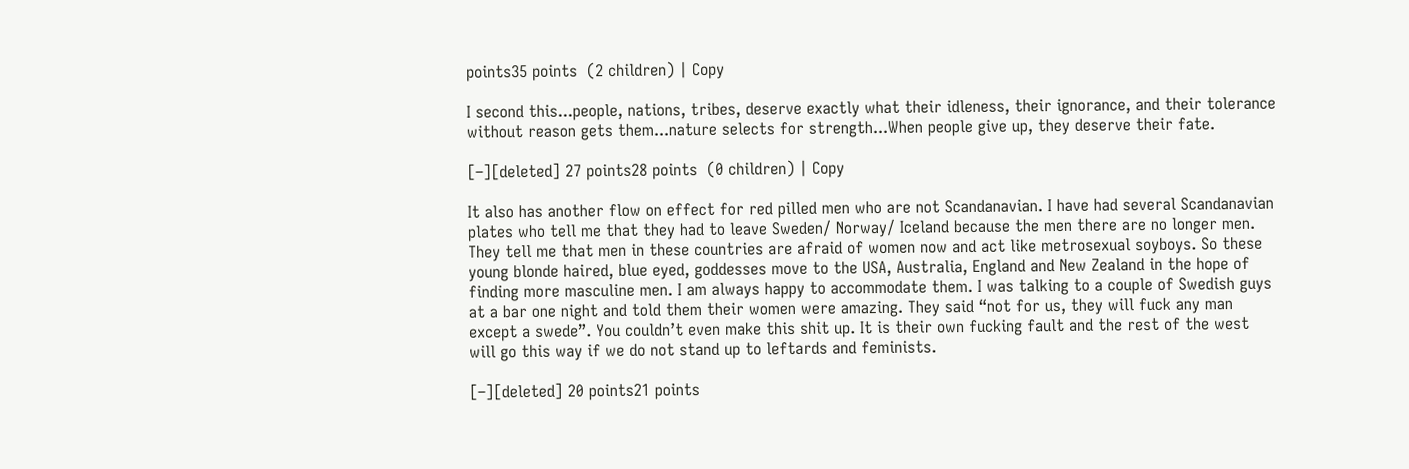points35 points  (2 children) | Copy

I second this...people, nations, tribes, deserve exactly what their idleness, their ignorance, and their tolerance without reason gets them...nature selects for strength...When people give up, they deserve their fate.

[–][deleted] 27 points28 points  (0 children) | Copy

It also has another flow on effect for red pilled men who are not Scandanavian. I have had several Scandanavian plates who tell me that they had to leave Sweden/ Norway/ Iceland because the men there are no longer men. They tell me that men in these countries are afraid of women now and act like metrosexual soyboys. So these young blonde haired, blue eyed, goddesses move to the USA, Australia, England and New Zealand in the hope of finding more masculine men. I am always happy to accommodate them. I was talking to a couple of Swedish guys at a bar one night and told them their women were amazing. They said “not for us, they will fuck any man except a swede”. You couldn’t even make this shit up. It is their own fucking fault and the rest of the west will go this way if we do not stand up to leftards and feminists.

[–][deleted] 20 points21 points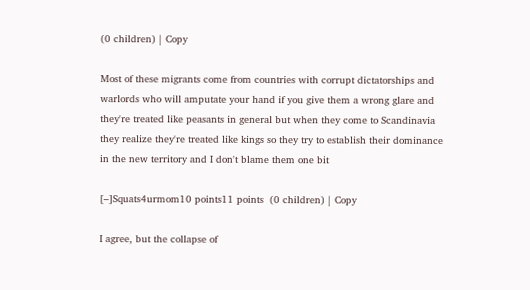(0 children) | Copy

Most of these migrants come from countries with corrupt dictatorships and warlords who will amputate your hand if you give them a wrong glare and they're treated like peasants in general but when they come to Scandinavia they realize they're treated like kings so they try to establish their dominance in the new territory and I don't blame them one bit

[–]Squats4urmom10 points11 points  (0 children) | Copy

I agree, but the collapse of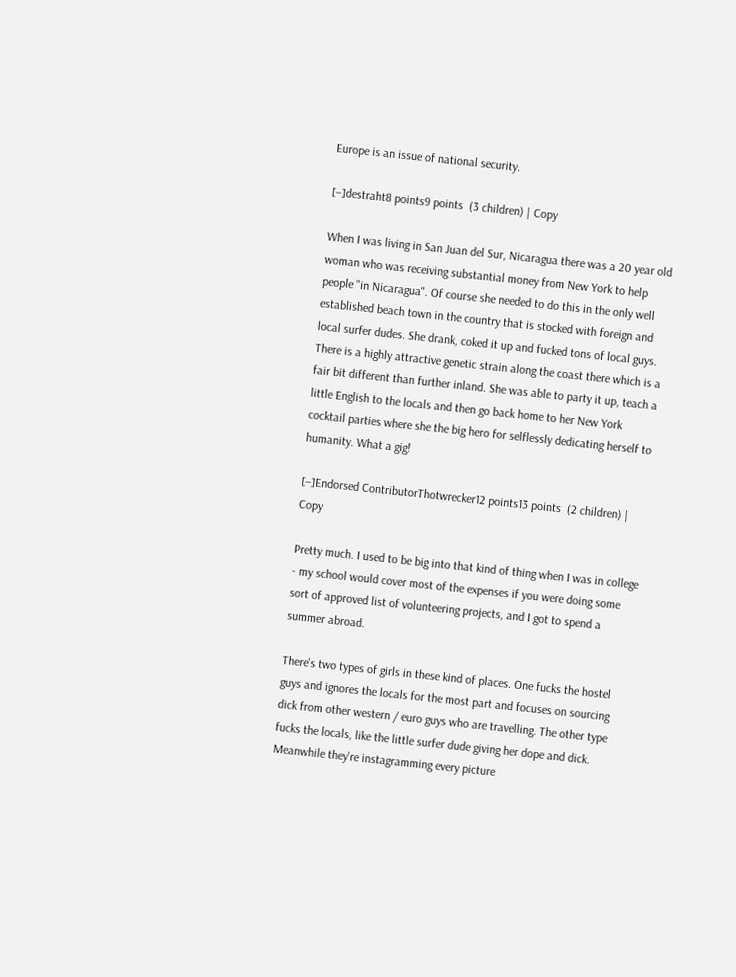Europe is an issue of national security.

[–]destraht8 points9 points  (3 children) | Copy

When I was living in San Juan del Sur, Nicaragua there was a 20 year old woman who was receiving substantial money from New York to help people "in Nicaragua". Of course she needed to do this in the only well established beach town in the country that is stocked with foreign and local surfer dudes. She drank, coked it up and fucked tons of local guys. There is a highly attractive genetic strain along the coast there which is a fair bit different than further inland. She was able to party it up, teach a little English to the locals and then go back home to her New York cocktail parties where she the big hero for selflessly dedicating herself to humanity. What a gig!

[–]Endorsed ContributorThotwrecker12 points13 points  (2 children) | Copy

Pretty much. I used to be big into that kind of thing when I was in college - my school would cover most of the expenses if you were doing some sort of approved list of volunteering projects, and I got to spend a summer abroad.

There's two types of girls in these kind of places. One fucks the hostel guys and ignores the locals for the most part and focuses on sourcing dick from other western / euro guys who are travelling. The other type fucks the locals, like the little surfer dude giving her dope and dick. Meanwhile they're instagramming every picture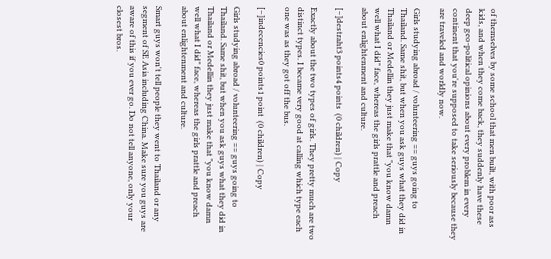of themselves by some school that men built, with poor ass kids, and when they come back, they suddenly have these deep geo-political opinions about every problem in every continent that you're supposed to take seriously because they are traveled and worldly now.

Girls studying abroad / volunteering == guys going to Thailand. Same shit, but when you ask guys what they did in Thailand or Medellin they just make that "you know damn well what I did" face, whereas the girls prattle and preach about enlightenment and culture.

[–]destraht3 points4 points  (0 children) | Copy

Exactly about the two types of girls. They pretty much are two distinct types. I became very good at calling which type each one was as they got off the bus.

[–]indecencies0 points1 point  (0 children) | Copy

Girls studying abroad / volunteering == guys going to Thailand. Same shit, but when you ask guys what they did in Thailand or Medellin they just make that "you know damn well what I did" face, whereas the girls prattle and preach about enlightenment and culture.

Smart guys won't tell people they went to Thailand or any segment of SE Asia including China. Make sure you guys are aware of this if you ever go. Do not tell anyone, only your closest bros.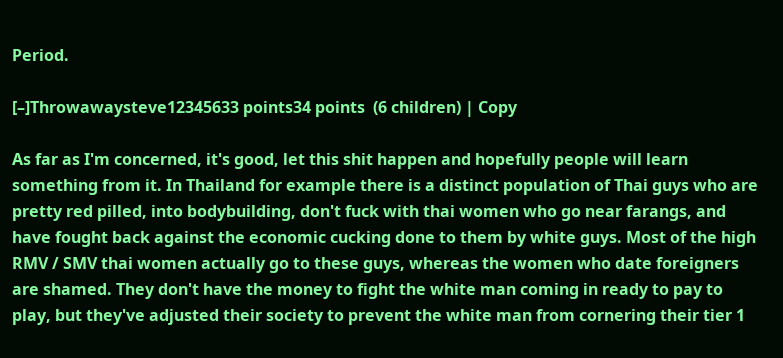Period.

[–]Throwawaysteve12345633 points34 points  (6 children) | Copy

As far as I'm concerned, it's good, let this shit happen and hopefully people will learn something from it. In Thailand for example there is a distinct population of Thai guys who are pretty red pilled, into bodybuilding, don't fuck with thai women who go near farangs, and have fought back against the economic cucking done to them by white guys. Most of the high RMV / SMV thai women actually go to these guys, whereas the women who date foreigners are shamed. They don't have the money to fight the white man coming in ready to pay to play, but they've adjusted their society to prevent the white man from cornering their tier 1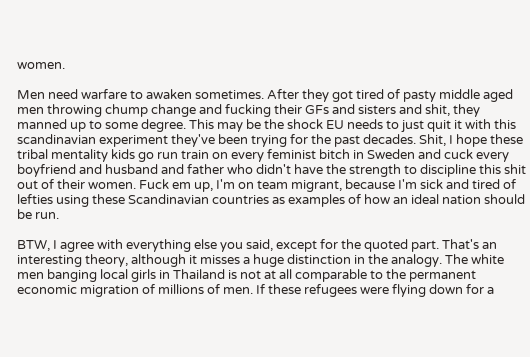women.

Men need warfare to awaken sometimes. After they got tired of pasty middle aged men throwing chump change and fucking their GFs and sisters and shit, they manned up to some degree. This may be the shock EU needs to just quit it with this scandinavian experiment they've been trying for the past decades. Shit, I hope these tribal mentality kids go run train on every feminist bitch in Sweden and cuck every boyfriend and husband and father who didn't have the strength to discipline this shit out of their women. Fuck em up, I'm on team migrant, because I'm sick and tired of lefties using these Scandinavian countries as examples of how an ideal nation should be run.

BTW, I agree with everything else you said, except for the quoted part. That's an interesting theory, although it misses a huge distinction in the analogy. The white men banging local girls in Thailand is not at all comparable to the permanent economic migration of millions of men. If these refugees were flying down for a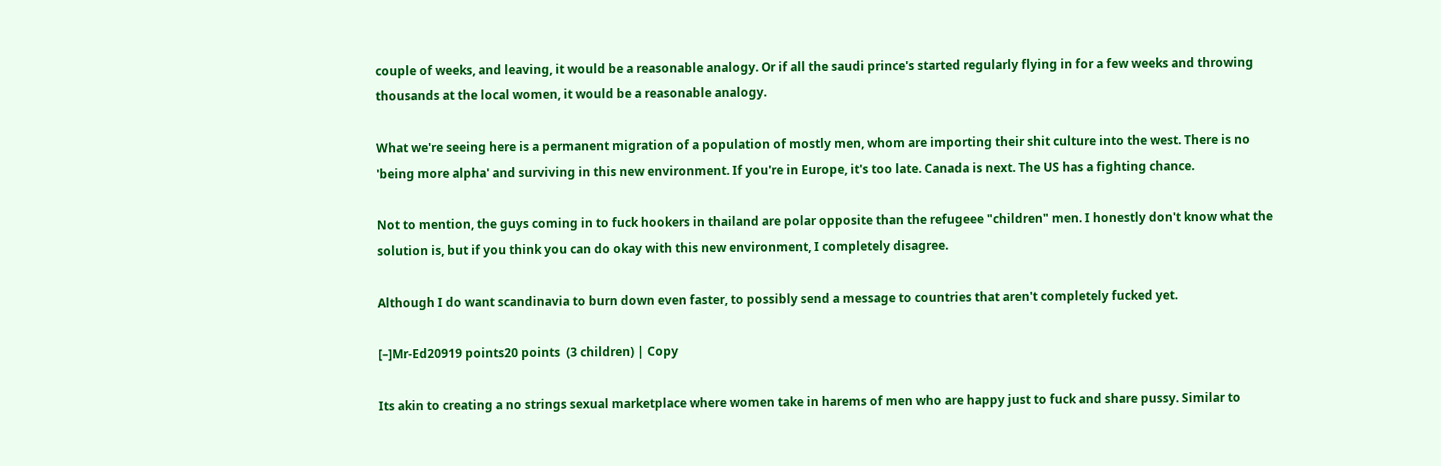couple of weeks, and leaving, it would be a reasonable analogy. Or if all the saudi prince's started regularly flying in for a few weeks and throwing thousands at the local women, it would be a reasonable analogy.

What we're seeing here is a permanent migration of a population of mostly men, whom are importing their shit culture into the west. There is no 'being more alpha' and surviving in this new environment. If you're in Europe, it's too late. Canada is next. The US has a fighting chance.

Not to mention, the guys coming in to fuck hookers in thailand are polar opposite than the refugeee "children" men. I honestly don't know what the solution is, but if you think you can do okay with this new environment, I completely disagree.

Although I do want scandinavia to burn down even faster, to possibly send a message to countries that aren't completely fucked yet.

[–]Mr-Ed20919 points20 points  (3 children) | Copy

Its akin to creating a no strings sexual marketplace where women take in harems of men who are happy just to fuck and share pussy. Similar to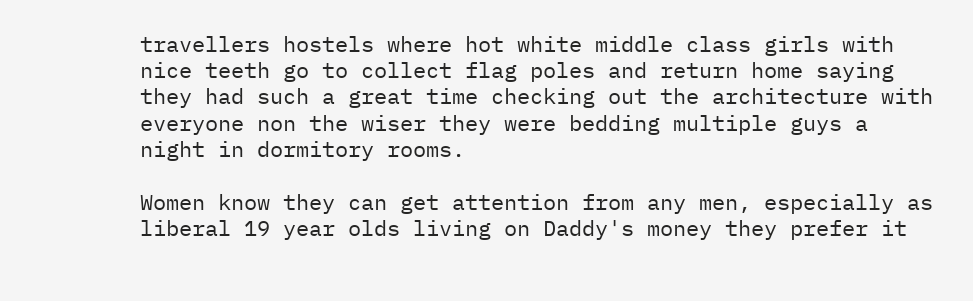travellers hostels where hot white middle class girls with nice teeth go to collect flag poles and return home saying they had such a great time checking out the architecture with everyone non the wiser they were bedding multiple guys a night in dormitory rooms.

Women know they can get attention from any men, especially as liberal 19 year olds living on Daddy's money they prefer it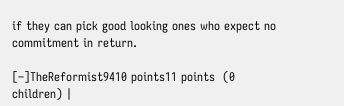if they can pick good looking ones who expect no commitment in return.

[–]TheReformist9410 points11 points  (0 children) |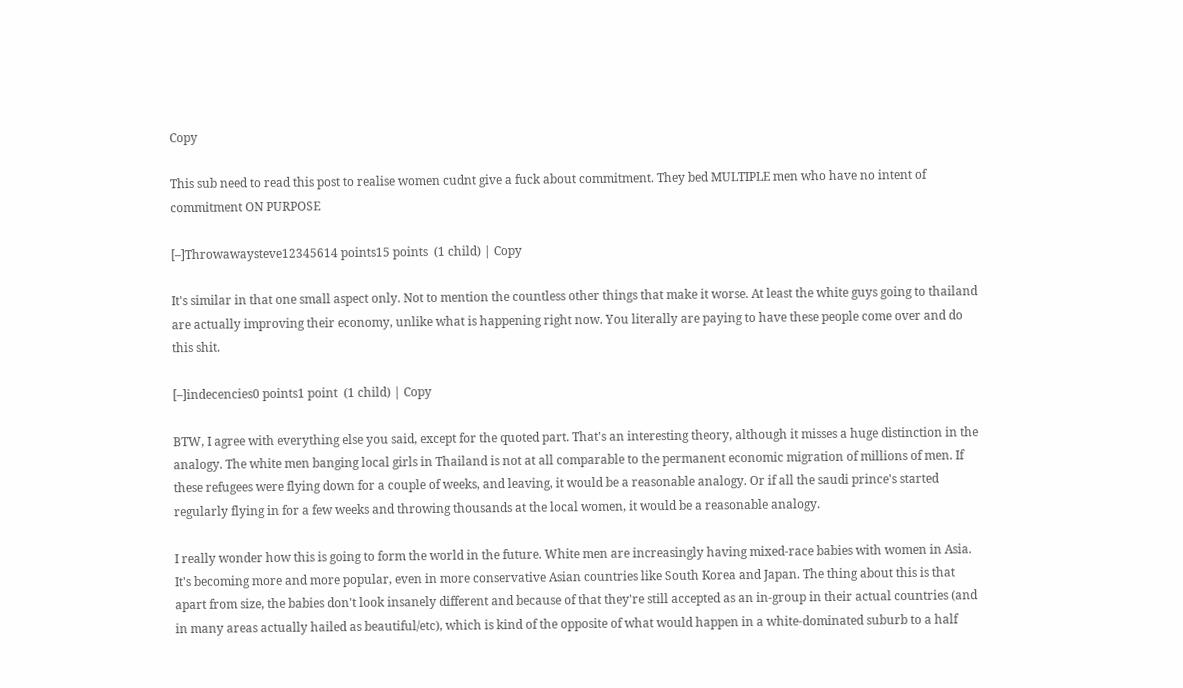Copy

This sub need to read this post to realise women cudnt give a fuck about commitment. They bed MULTIPLE men who have no intent of commitment ON PURPOSE

[–]Throwawaysteve12345614 points15 points  (1 child) | Copy

It's similar in that one small aspect only. Not to mention the countless other things that make it worse. At least the white guys going to thailand are actually improving their economy, unlike what is happening right now. You literally are paying to have these people come over and do this shit.

[–]indecencies0 points1 point  (1 child) | Copy

BTW, I agree with everything else you said, except for the quoted part. That's an interesting theory, although it misses a huge distinction in the analogy. The white men banging local girls in Thailand is not at all comparable to the permanent economic migration of millions of men. If these refugees were flying down for a couple of weeks, and leaving, it would be a reasonable analogy. Or if all the saudi prince's started regularly flying in for a few weeks and throwing thousands at the local women, it would be a reasonable analogy.

I really wonder how this is going to form the world in the future. White men are increasingly having mixed-race babies with women in Asia. It's becoming more and more popular, even in more conservative Asian countries like South Korea and Japan. The thing about this is that apart from size, the babies don't look insanely different and because of that they're still accepted as an in-group in their actual countries (and in many areas actually hailed as beautiful/etc), which is kind of the opposite of what would happen in a white-dominated suburb to a half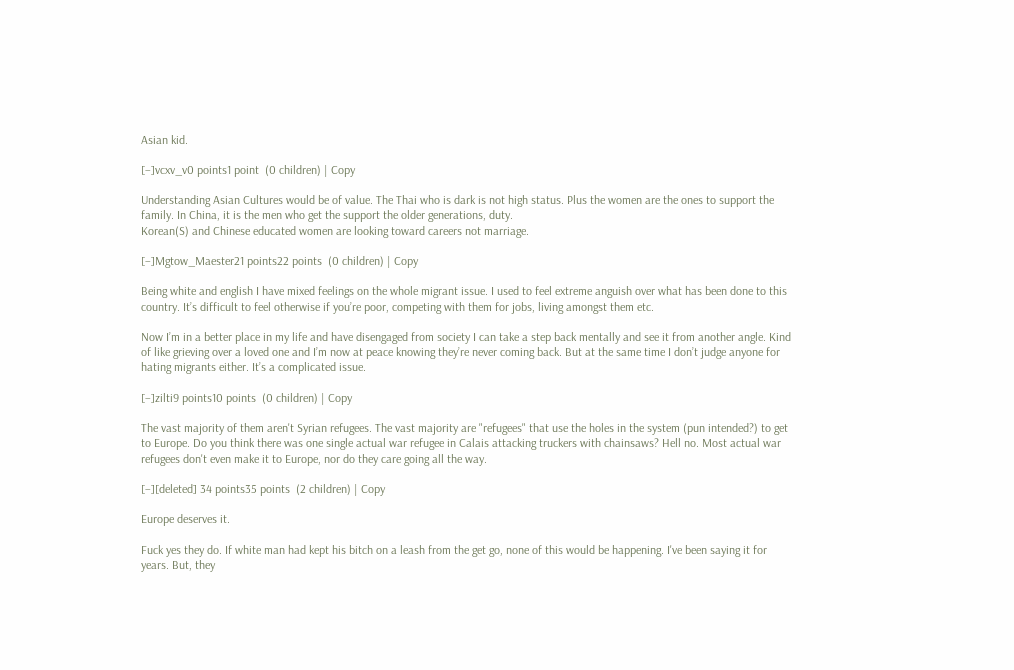Asian kid.

[–]vcxv_v0 points1 point  (0 children) | Copy

Understanding Asian Cultures would be of value. The Thai who is dark is not high status. Plus the women are the ones to support the family. In China, it is the men who get the support the older generations, duty.
Korean(S) and Chinese educated women are looking toward careers not marriage.

[–]Mgtow_Maester21 points22 points  (0 children) | Copy

Being white and english I have mixed feelings on the whole migrant issue. I used to feel extreme anguish over what has been done to this country. It’s difficult to feel otherwise if you’re poor, competing with them for jobs, living amongst them etc.

Now I’m in a better place in my life and have disengaged from society I can take a step back mentally and see it from another angle. Kind of like grieving over a loved one and I’m now at peace knowing they’re never coming back. But at the same time I don’t judge anyone for hating migrants either. It’s a complicated issue.

[–]zilti9 points10 points  (0 children) | Copy

The vast majority of them aren't Syrian refugees. The vast majority are "refugees" that use the holes in the system (pun intended?) to get to Europe. Do you think there was one single actual war refugee in Calais attacking truckers with chainsaws? Hell no. Most actual war refugees don't even make it to Europe, nor do they care going all the way.

[–][deleted] 34 points35 points  (2 children) | Copy

Europe deserves it.

Fuck yes they do. If white man had kept his bitch on a leash from the get go, none of this would be happening. I've been saying it for years. But, they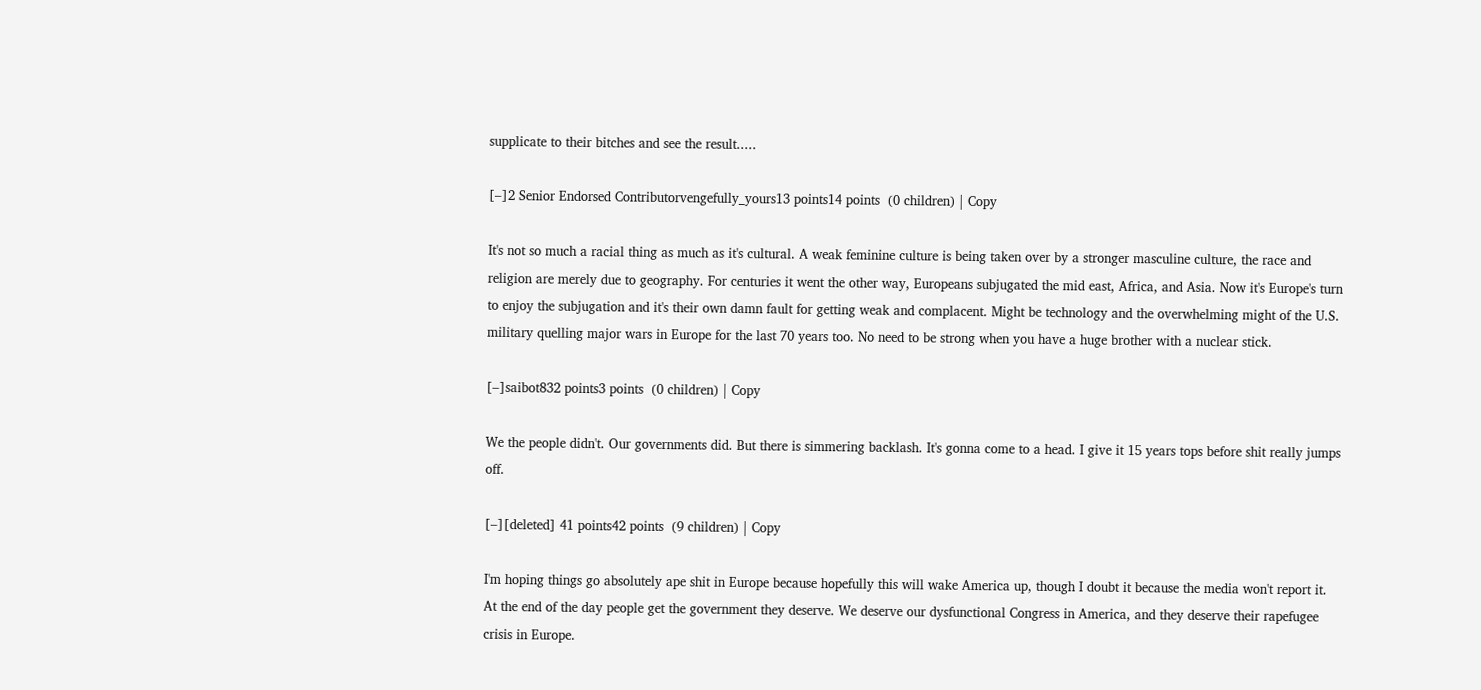supplicate to their bitches and see the result.....

[–]2 Senior Endorsed Contributorvengefully_yours13 points14 points  (0 children) | Copy

It's not so much a racial thing as much as it's cultural. A weak feminine culture is being taken over by a stronger masculine culture, the race and religion are merely due to geography. For centuries it went the other way, Europeans subjugated the mid east, Africa, and Asia. Now it's Europe's turn to enjoy the subjugation and it's their own damn fault for getting weak and complacent. Might be technology and the overwhelming might of the U.S. military quelling major wars in Europe for the last 70 years too. No need to be strong when you have a huge brother with a nuclear stick.

[–]saibot832 points3 points  (0 children) | Copy

We the people didn't. Our governments did. But there is simmering backlash. It's gonna come to a head. I give it 15 years tops before shit really jumps off.

[–][deleted] 41 points42 points  (9 children) | Copy

I'm hoping things go absolutely ape shit in Europe because hopefully this will wake America up, though I doubt it because the media won't report it. At the end of the day people get the government they deserve. We deserve our dysfunctional Congress in America, and they deserve their rapefugee crisis in Europe.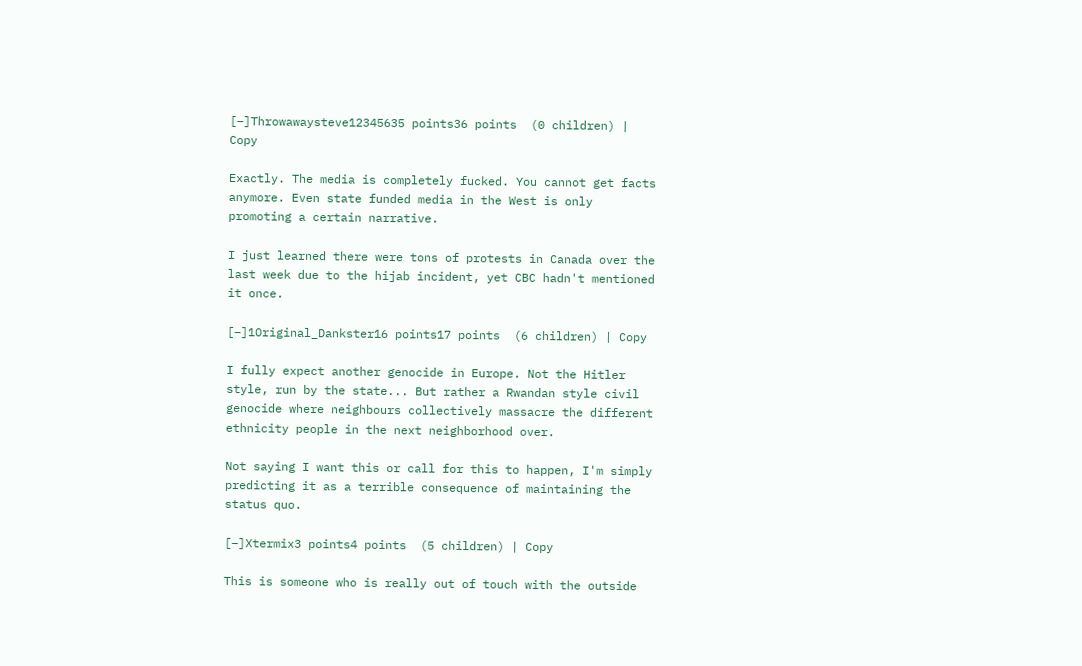[–]Throwawaysteve12345635 points36 points  (0 children) | Copy

Exactly. The media is completely fucked. You cannot get facts anymore. Even state funded media in the West is only promoting a certain narrative.

I just learned there were tons of protests in Canada over the last week due to the hijab incident, yet CBC hadn't mentioned it once.

[–]1Original_Dankster16 points17 points  (6 children) | Copy

I fully expect another genocide in Europe. Not the Hitler style, run by the state... But rather a Rwandan style civil genocide where neighbours collectively massacre the different ethnicity people in the next neighborhood over.

Not saying I want this or call for this to happen, I'm simply predicting it as a terrible consequence of maintaining the status quo.

[–]Xtermix3 points4 points  (5 children) | Copy

This is someone who is really out of touch with the outside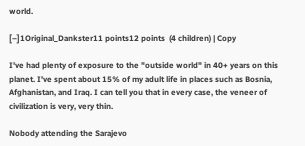world.

[–]1Original_Dankster11 points12 points  (4 children) | Copy

I've had plenty of exposure to the "outside world" in 40+ years on this planet. I've spent about 15% of my adult life in places such as Bosnia, Afghanistan, and Iraq. I can tell you that in every case, the veneer of civilization is very, very thin.

Nobody attending the Sarajevo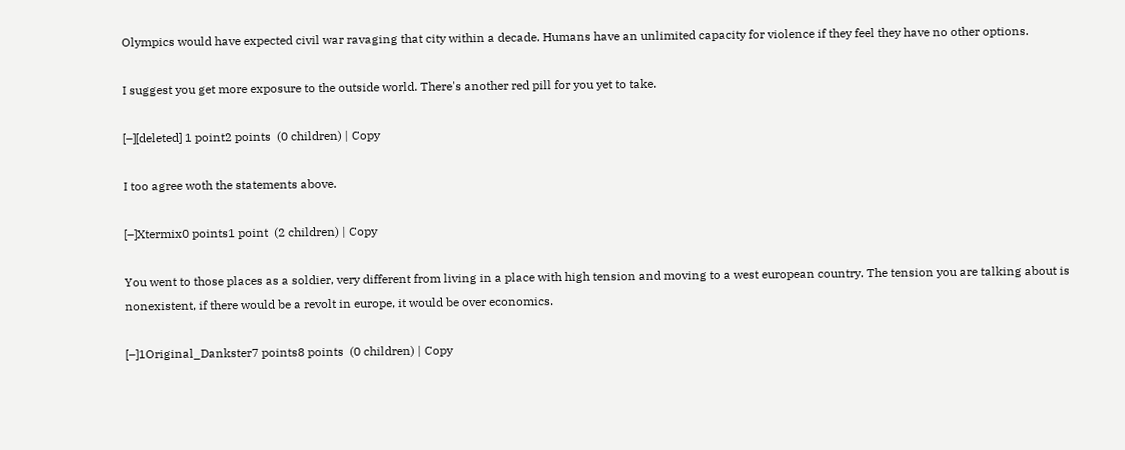Olympics would have expected civil war ravaging that city within a decade. Humans have an unlimited capacity for violence if they feel they have no other options.

I suggest you get more exposure to the outside world. There's another red pill for you yet to take.

[–][deleted] 1 point2 points  (0 children) | Copy

I too agree woth the statements above.

[–]Xtermix0 points1 point  (2 children) | Copy

You went to those places as a soldier, very different from living in a place with high tension and moving to a west european country. The tension you are talking about is nonexistent, if there would be a revolt in europe, it would be over economics.

[–]1Original_Dankster7 points8 points  (0 children) | Copy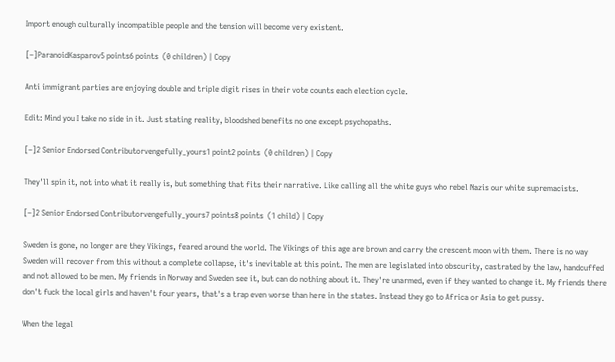Import enough culturally incompatible people and the tension will become very existent.

[–]ParanoidKasparov5 points6 points  (0 children) | Copy

Anti immigrant parties are enjoying double and triple digit rises in their vote counts each election cycle.

Edit: Mind you I take no side in it. Just stating reality, bloodshed benefits no one except psychopaths.

[–]2 Senior Endorsed Contributorvengefully_yours1 point2 points  (0 children) | Copy

They'll spin it, not into what it really is, but something that fits their narrative. Like calling all the white guys who rebel Nazis our white supremacists.

[–]2 Senior Endorsed Contributorvengefully_yours7 points8 points  (1 child) | Copy

Sweden is gone, no longer are they Vikings, feared around the world. The Vikings of this age are brown and carry the crescent moon with them. There is no way Sweden will recover from this without a complete collapse, it's inevitable at this point. The men are legislated into obscurity, castrated by the law, handcuffed and not allowed to be men. My friends in Norway and Sweden see it, but can do nothing about it. They're unarmed, even if they wanted to change it. My friends there don't fuck the local girls and haven't four years, that's a trap even worse than here in the states. Instead they go to Africa or Asia to get pussy.

When the legal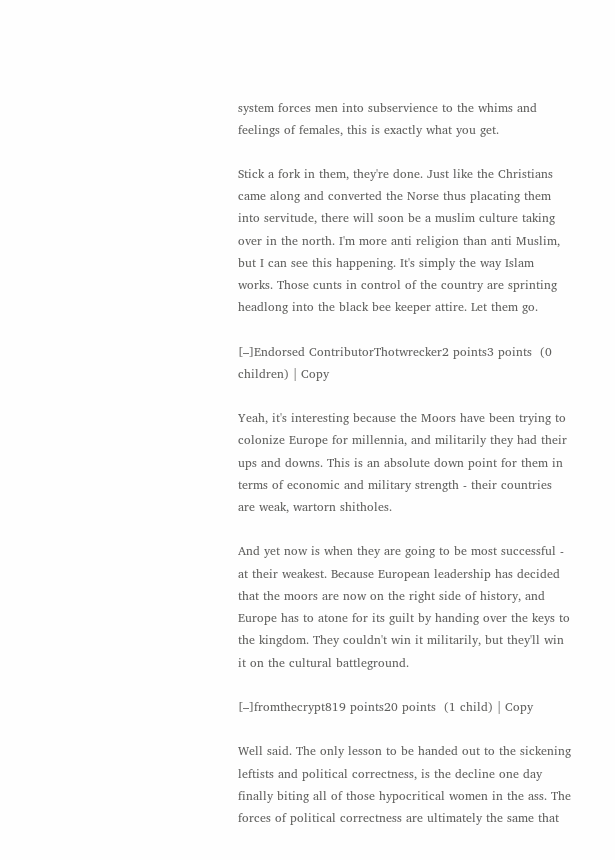system forces men into subservience to the whims and feelings of females, this is exactly what you get.

Stick a fork in them, they're done. Just like the Christians came along and converted the Norse thus placating them into servitude, there will soon be a muslim culture taking over in the north. I'm more anti religion than anti Muslim, but I can see this happening. It's simply the way Islam works. Those cunts in control of the country are sprinting headlong into the black bee keeper attire. Let them go.

[–]Endorsed ContributorThotwrecker2 points3 points  (0 children) | Copy

Yeah, it's interesting because the Moors have been trying to colonize Europe for millennia, and militarily they had their ups and downs. This is an absolute down point for them in terms of economic and military strength - their countries are weak, wartorn shitholes.

And yet now is when they are going to be most successful - at their weakest. Because European leadership has decided that the moors are now on the right side of history, and Europe has to atone for its guilt by handing over the keys to the kingdom. They couldn't win it militarily, but they'll win it on the cultural battleground.

[–]fromthecrypt819 points20 points  (1 child) | Copy

Well said. The only lesson to be handed out to the sickening leftists and political correctness, is the decline one day finally biting all of those hypocritical women in the ass. The forces of political correctness are ultimately the same that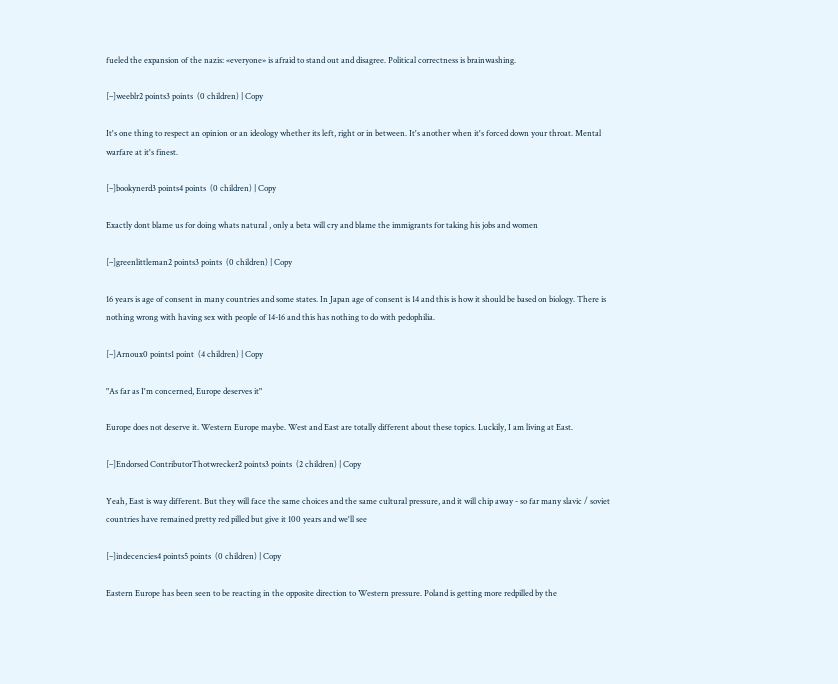fueled the expansion of the nazis: «everyone» is afraid to stand out and disagree. Political correctness is brainwashing.

[–]weeblr2 points3 points  (0 children) | Copy

It's one thing to respect an opinion or an ideology whether its left, right or in between. It's another when it's forced down your throat. Mental warfare at it's finest.

[–]bookynerd3 points4 points  (0 children) | Copy

Exactly dont blame us for doing whats natural , only a beta will cry and blame the immigrants for taking his jobs and women

[–]greenlittleman2 points3 points  (0 children) | Copy

16 years is age of consent in many countries and some states. In Japan age of consent is 14 and this is how it should be based on biology. There is nothing wrong with having sex with people of 14-16 and this has nothing to do with pedophilia.

[–]Arnoux0 points1 point  (4 children) | Copy

"As far as I'm concerned, Europe deserves it"

Europe does not deserve it. Western Europe maybe. West and East are totally different about these topics. Luckily, I am living at East.

[–]Endorsed ContributorThotwrecker2 points3 points  (2 children) | Copy

Yeah, East is way different. But they will face the same choices and the same cultural pressure, and it will chip away - so far many slavic / soviet countries have remained pretty red pilled but give it 100 years and we'll see

[–]indecencies4 points5 points  (0 children) | Copy

Eastern Europe has been seen to be reacting in the opposite direction to Western pressure. Poland is getting more redpilled by the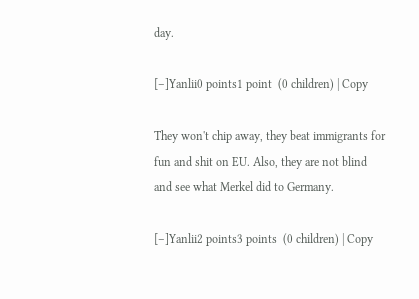day.

[–]Yanlii0 points1 point  (0 children) | Copy

They won't chip away, they beat immigrants for fun and shit on EU. Also, they are not blind and see what Merkel did to Germany.

[–]Yanlii2 points3 points  (0 children) | Copy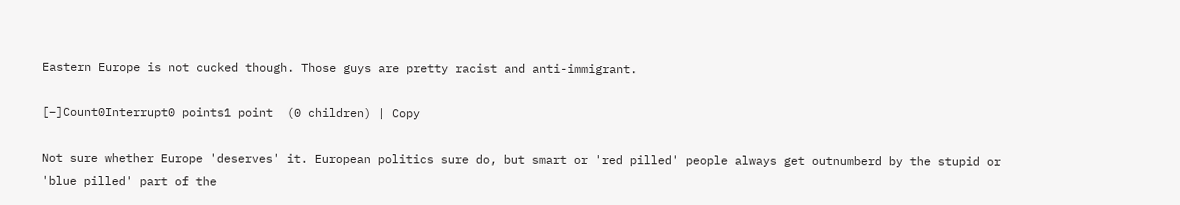Eastern Europe is not cucked though. Those guys are pretty racist and anti-immigrant.

[–]Count0Interrupt0 points1 point  (0 children) | Copy

Not sure whether Europe 'deserves' it. European politics sure do, but smart or 'red pilled' people always get outnumberd by the stupid or 'blue pilled' part of the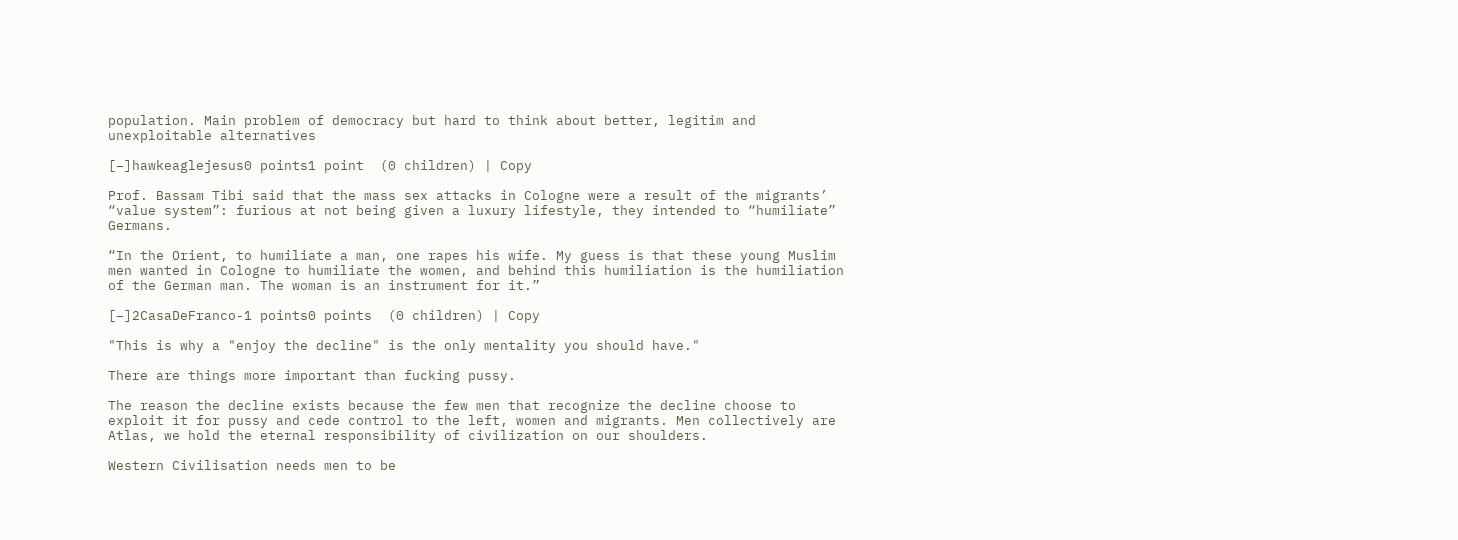population. Main problem of democracy but hard to think about better, legitim and unexploitable alternatives

[–]hawkeaglejesus0 points1 point  (0 children) | Copy

Prof. Bassam Tibi said that the mass sex attacks in Cologne were a result of the migrants’ “value system”: furious at not being given a luxury lifestyle, they intended to “humiliate” Germans.

“In the Orient, to humiliate a man, one rapes his wife. My guess is that these young Muslim men wanted in Cologne to humiliate the women, and behind this humiliation is the humiliation of the German man. The woman is an instrument for it.”

[–]2CasaDeFranco-1 points0 points  (0 children) | Copy

"This is why a "enjoy the decline" is the only mentality you should have."

There are things more important than fucking pussy.

The reason the decline exists because the few men that recognize the decline choose to exploit it for pussy and cede control to the left, women and migrants. Men collectively are Atlas, we hold the eternal responsibility of civilization on our shoulders.

Western Civilisation needs men to be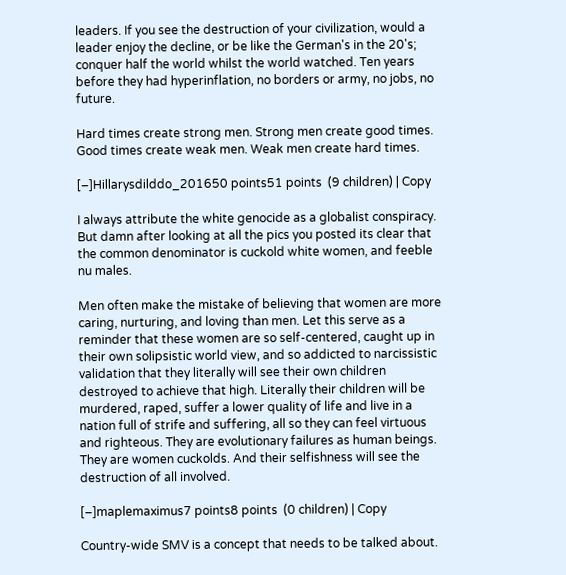leaders. If you see the destruction of your civilization, would a leader enjoy the decline, or be like the German's in the 20's; conquer half the world whilst the world watched. Ten years before they had hyperinflation, no borders or army, no jobs, no future.

Hard times create strong men. Strong men create good times. Good times create weak men. Weak men create hard times.

[–]Hillarysdilddo_201650 points51 points  (9 children) | Copy

I always attribute the white genocide as a globalist conspiracy. But damn after looking at all the pics you posted its clear that the common denominator is cuckold white women, and feeble nu males.

Men often make the mistake of believing that women are more caring, nurturing, and loving than men. Let this serve as a reminder that these women are so self-centered, caught up in their own solipsistic world view, and so addicted to narcissistic validation that they literally will see their own children destroyed to achieve that high. Literally their children will be murdered, raped, suffer a lower quality of life and live in a nation full of strife and suffering, all so they can feel virtuous and righteous. They are evolutionary failures as human beings. They are women cuckolds. And their selfishness will see the destruction of all involved.

[–]maplemaximus7 points8 points  (0 children) | Copy

Country-wide SMV is a concept that needs to be talked about.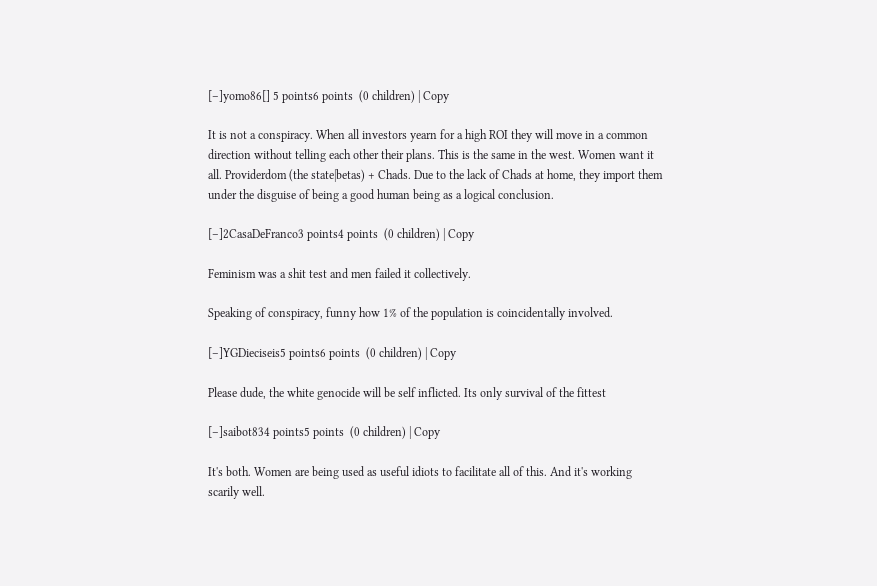[–]yomo86[] 5 points6 points  (0 children) | Copy

It is not a conspiracy. When all investors yearn for a high ROI they will move in a common direction without telling each other their plans. This is the same in the west. Women want it all. Providerdom (the state|betas) + Chads. Due to the lack of Chads at home, they import them under the disguise of being a good human being as a logical conclusion.

[–]2CasaDeFranco3 points4 points  (0 children) | Copy

Feminism was a shit test and men failed it collectively.

Speaking of conspiracy, funny how 1% of the population is coincidentally involved.

[–]YGDieciseis5 points6 points  (0 children) | Copy

Please dude, the white genocide will be self inflicted. Its only survival of the fittest

[–]saibot834 points5 points  (0 children) | Copy

It's both. Women are being used as useful idiots to facilitate all of this. And it's working scarily well.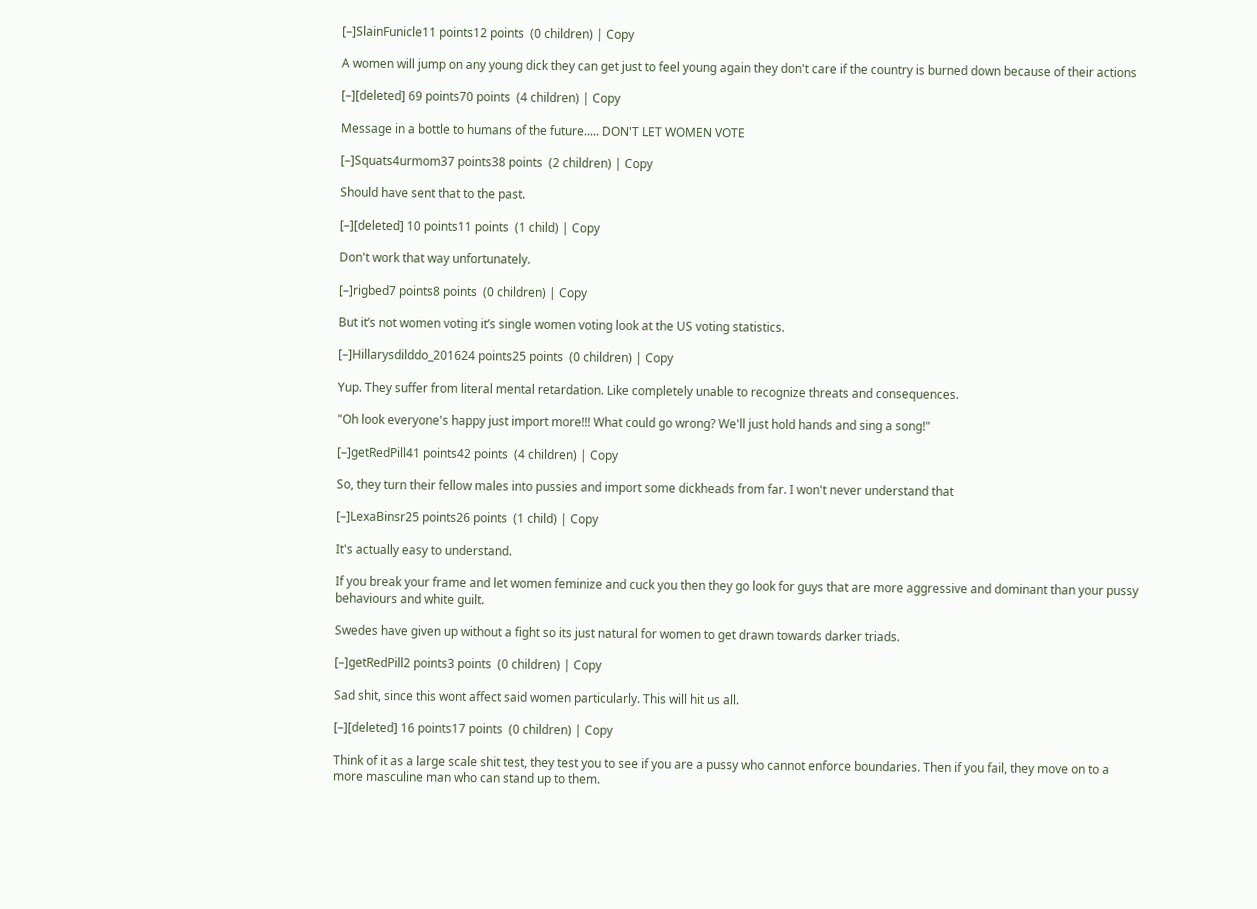[–]SlainFunicle11 points12 points  (0 children) | Copy

A women will jump on any young dick they can get just to feel young again they don't care if the country is burned down because of their actions

[–][deleted] 69 points70 points  (4 children) | Copy

Message in a bottle to humans of the future..... DON'T LET WOMEN VOTE

[–]Squats4urmom37 points38 points  (2 children) | Copy

Should have sent that to the past.

[–][deleted] 10 points11 points  (1 child) | Copy

Don't work that way unfortunately.

[–]rigbed7 points8 points  (0 children) | Copy

But it’s not women voting it’s single women voting look at the US voting statistics.

[–]Hillarysdilddo_201624 points25 points  (0 children) | Copy

Yup. They suffer from literal mental retardation. Like completely unable to recognize threats and consequences.

"Oh look everyone's happy just import more!!! What could go wrong? We'll just hold hands and sing a song!"

[–]getRedPill41 points42 points  (4 children) | Copy

So, they turn their fellow males into pussies and import some dickheads from far. I won't never understand that

[–]LexaBinsr25 points26 points  (1 child) | Copy

It's actually easy to understand.

If you break your frame and let women feminize and cuck you then they go look for guys that are more aggressive and dominant than your pussy behaviours and white guilt.

Swedes have given up without a fight so its just natural for women to get drawn towards darker triads.

[–]getRedPill2 points3 points  (0 children) | Copy

Sad shit, since this wont affect said women particularly. This will hit us all.

[–][deleted] 16 points17 points  (0 children) | Copy

Think of it as a large scale shit test, they test you to see if you are a pussy who cannot enforce boundaries. Then if you fail, they move on to a more masculine man who can stand up to them.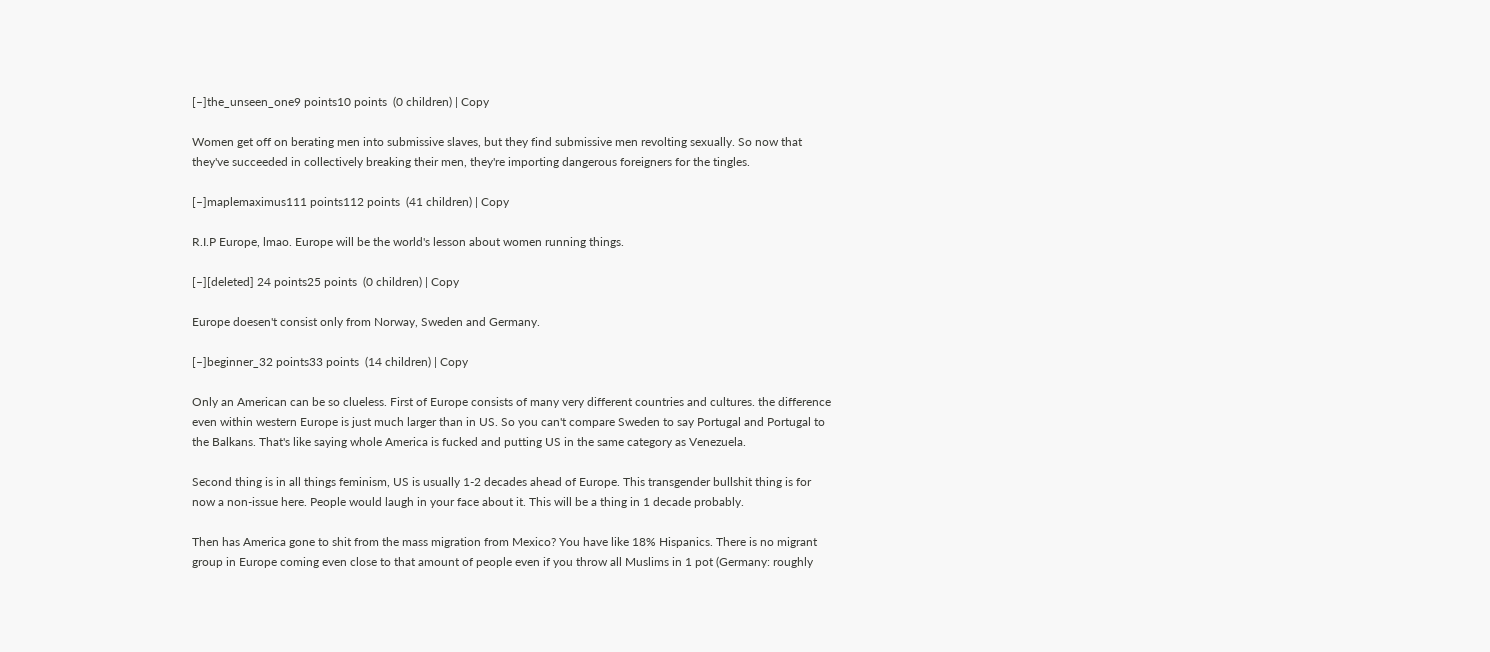[–]the_unseen_one9 points10 points  (0 children) | Copy

Women get off on berating men into submissive slaves, but they find submissive men revolting sexually. So now that they've succeeded in collectively breaking their men, they're importing dangerous foreigners for the tingles.

[–]maplemaximus111 points112 points  (41 children) | Copy

R.I.P Europe, lmao. Europe will be the world's lesson about women running things.

[–][deleted] 24 points25 points  (0 children) | Copy

Europe doesen't consist only from Norway, Sweden and Germany.

[–]beginner_32 points33 points  (14 children) | Copy

Only an American can be so clueless. First of Europe consists of many very different countries and cultures. the difference even within western Europe is just much larger than in US. So you can't compare Sweden to say Portugal and Portugal to the Balkans. That's like saying whole America is fucked and putting US in the same category as Venezuela.

Second thing is in all things feminism, US is usually 1-2 decades ahead of Europe. This transgender bullshit thing is for now a non-issue here. People would laugh in your face about it. This will be a thing in 1 decade probably.

Then has America gone to shit from the mass migration from Mexico? You have like 18% Hispanics. There is no migrant group in Europe coming even close to that amount of people even if you throw all Muslims in 1 pot (Germany: roughly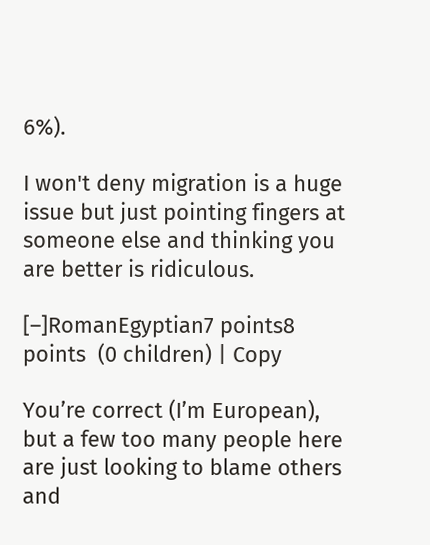6%).

I won't deny migration is a huge issue but just pointing fingers at someone else and thinking you are better is ridiculous.

[–]RomanEgyptian7 points8 points  (0 children) | Copy

You’re correct (I’m European), but a few too many people here are just looking to blame others and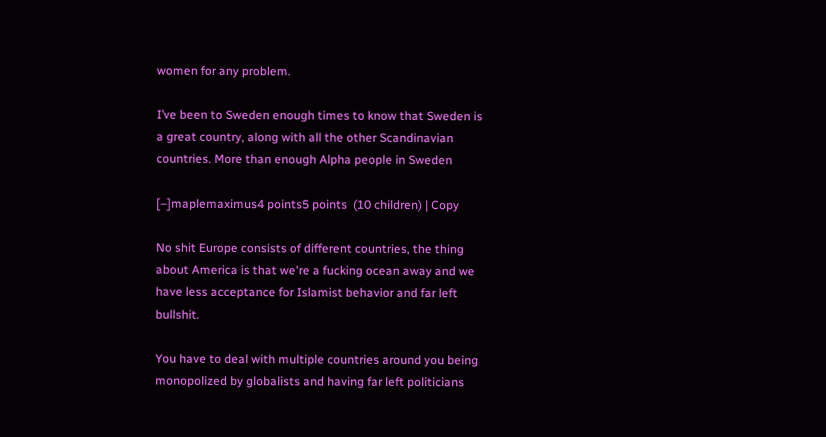women for any problem.

I’ve been to Sweden enough times to know that Sweden is a great country, along with all the other Scandinavian countries. More than enough Alpha people in Sweden

[–]maplemaximus4 points5 points  (10 children) | Copy

No shit Europe consists of different countries, the thing about America is that we're a fucking ocean away and we have less acceptance for Islamist behavior and far left bullshit.

You have to deal with multiple countries around you being monopolized by globalists and having far left politicians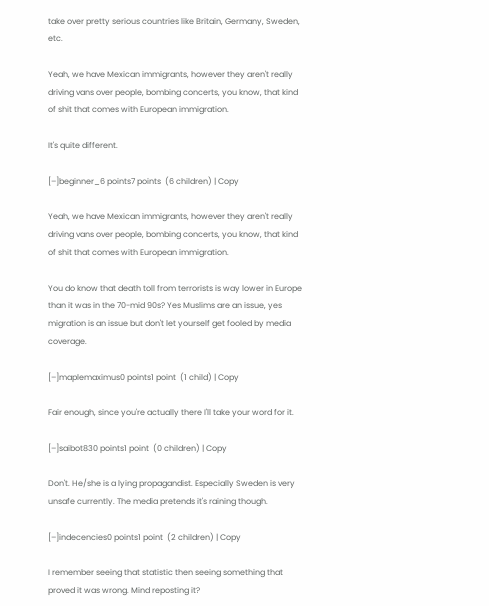take over pretty serious countries like Britain, Germany, Sweden, etc.

Yeah, we have Mexican immigrants, however they aren't really driving vans over people, bombing concerts, you know, that kind of shit that comes with European immigration.

It's quite different.

[–]beginner_6 points7 points  (6 children) | Copy

Yeah, we have Mexican immigrants, however they aren't really driving vans over people, bombing concerts, you know, that kind of shit that comes with European immigration.

You do know that death toll from terrorists is way lower in Europe than it was in the 70-mid 90s? Yes Muslims are an issue, yes migration is an issue but don't let yourself get fooled by media coverage.

[–]maplemaximus0 points1 point  (1 child) | Copy

Fair enough, since you're actually there I'll take your word for it.

[–]saibot830 points1 point  (0 children) | Copy

Don't. He/she is a lying propagandist. Especially Sweden is very unsafe currently. The media pretends it's raining though.

[–]indecencies0 points1 point  (2 children) | Copy

I remember seeing that statistic then seeing something that proved it was wrong. Mind reposting it?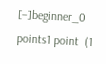[–]beginner_0 points1 point  (1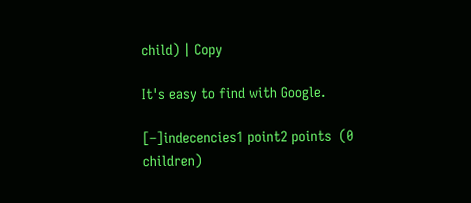child) | Copy

It's easy to find with Google.

[–]indecencies1 point2 points  (0 children)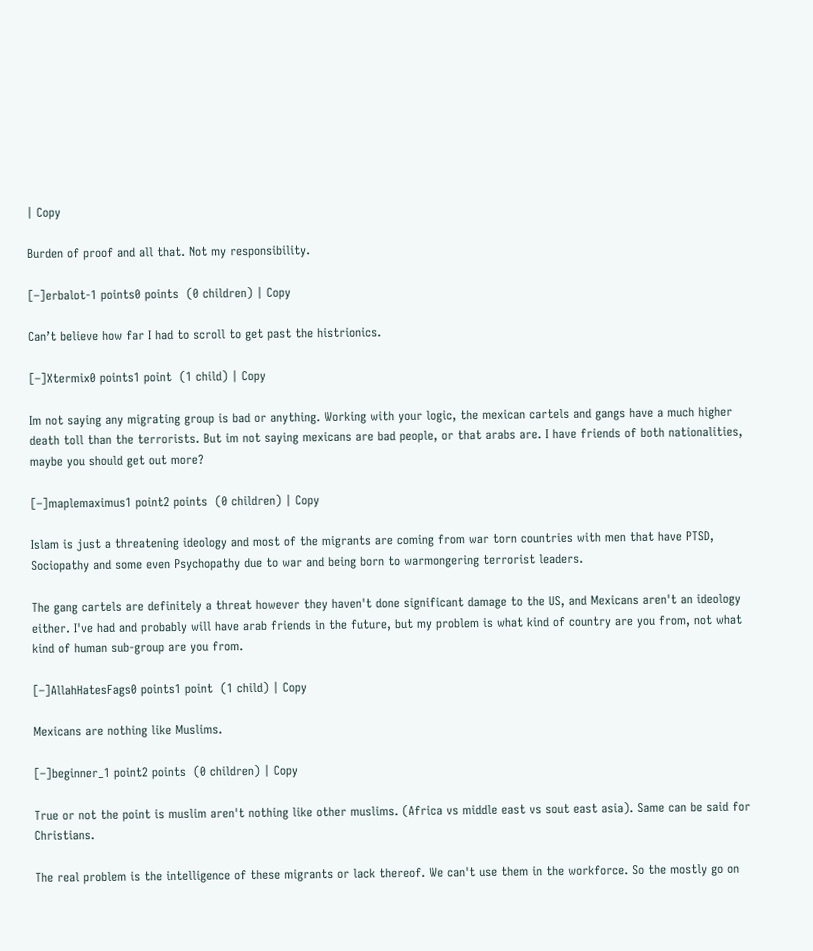| Copy

Burden of proof and all that. Not my responsibility.

[–]erbalot-1 points0 points  (0 children) | Copy

Can’t believe how far I had to scroll to get past the histrionics.

[–]Xtermix0 points1 point  (1 child) | Copy

Im not saying any migrating group is bad or anything. Working with your logic, the mexican cartels and gangs have a much higher death toll than the terrorists. But im not saying mexicans are bad people, or that arabs are. I have friends of both nationalities, maybe you should get out more?

[–]maplemaximus1 point2 points  (0 children) | Copy

Islam is just a threatening ideology and most of the migrants are coming from war torn countries with men that have PTSD, Sociopathy and some even Psychopathy due to war and being born to warmongering terrorist leaders.

The gang cartels are definitely a threat however they haven't done significant damage to the US, and Mexicans aren't an ideology either. I've had and probably will have arab friends in the future, but my problem is what kind of country are you from, not what kind of human sub-group are you from.

[–]AllahHatesFags0 points1 point  (1 child) | Copy

Mexicans are nothing like Muslims.

[–]beginner_1 point2 points  (0 children) | Copy

True or not the point is muslim aren't nothing like other muslims. (Africa vs middle east vs sout east asia). Same can be said for Christians.

The real problem is the intelligence of these migrants or lack thereof. We can't use them in the workforce. So the mostly go on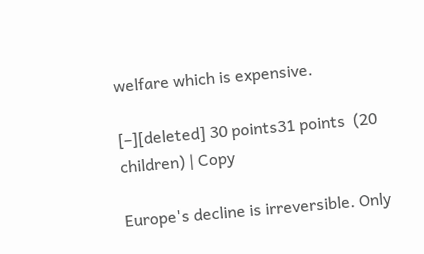welfare which is expensive.

[–][deleted] 30 points31 points  (20 children) | Copy

Europe's decline is irreversible. Only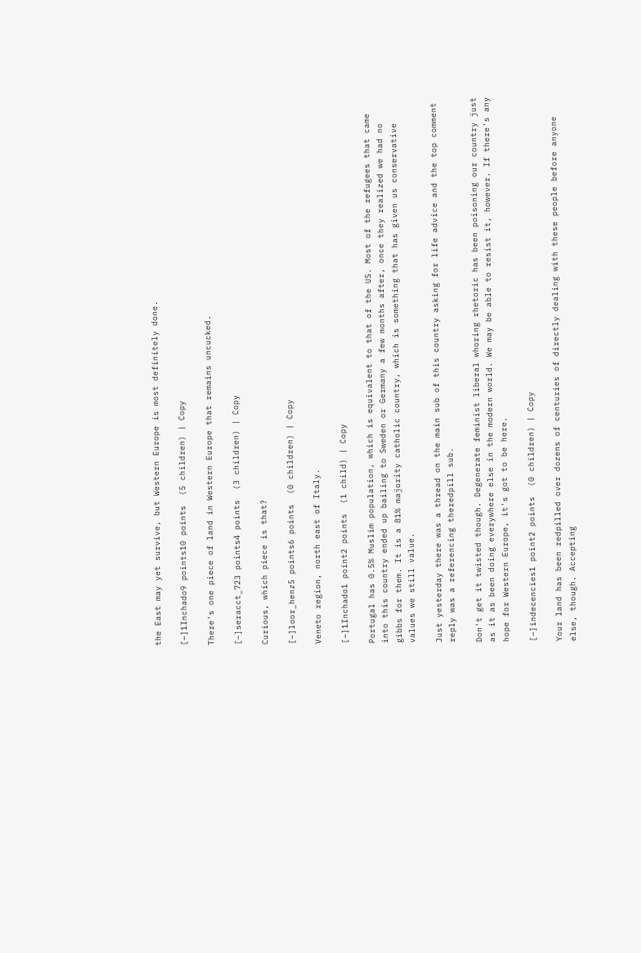the East may yet survive, but Western Europe is most definitely done.

[–]1Inchado9 points10 points  (5 children) | Copy

There's one piece of land in Western Europe that remains uncucked.

[–]seracct_723 points4 points  (3 children) | Copy

Curious, which piece is that?

[–]loor_henz5 points6 points  (0 children) | Copy

Veneto region, north east of Italy.

[–]1Inchado1 point2 points  (1 child) | Copy

Portugal has 0.5% Muslim population, which is equivalent to that of the US. Most of the refugees that came into this country ended up bailing to Sweden or Germany a few months after, once they realized we had no gibbs for them. It is a 81% majority catholic country, which is something that has given us conservative values we still value.

Just yesterday there was a thread on the main sub of this country asking for life advice and the top comment reply was a referencing theredpill sub.

Don't get it twisted though. Degenerate feminist liberal whoring rhetoric has been poisoning our country just as it as been doing everywhere else in the modern world. We may be able to resist it, however. If there's any hope for Western Europe, it's got to be here.

[–]indecencies1 point2 points  (0 children) | Copy

Your land has been redpilled over dozens of centuries of directly dealing with these people before anyone else, though. Accepting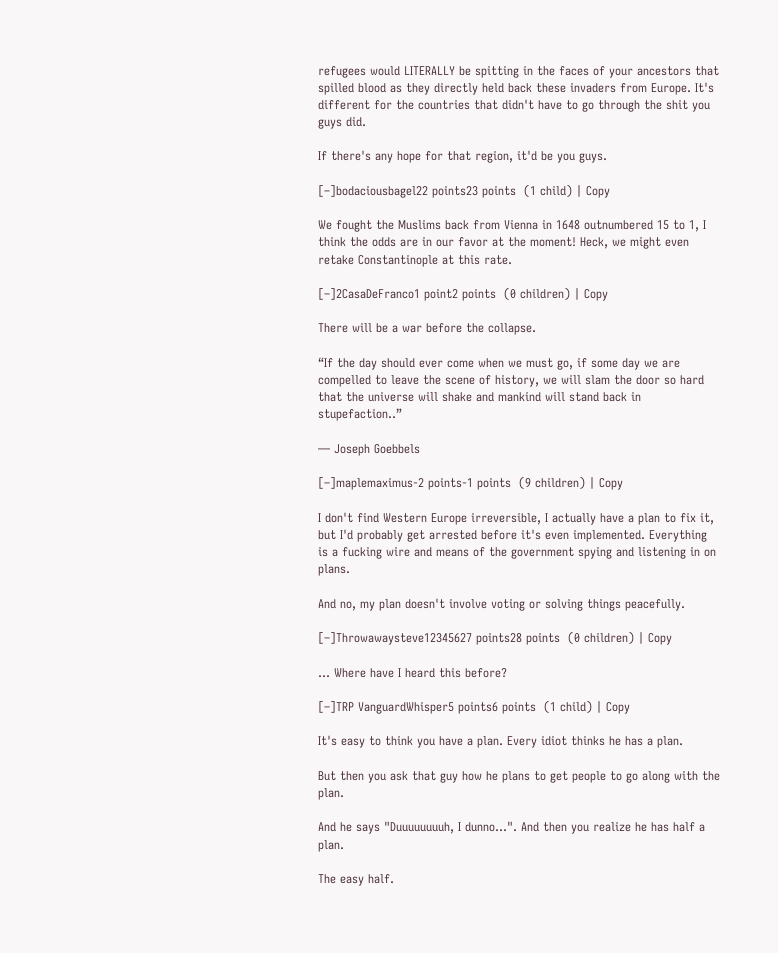refugees would LITERALLY be spitting in the faces of your ancestors that spilled blood as they directly held back these invaders from Europe. It's different for the countries that didn't have to go through the shit you guys did.

If there's any hope for that region, it'd be you guys.

[–]bodaciousbagel22 points23 points  (1 child) | Copy

We fought the Muslims back from Vienna in 1648 outnumbered 15 to 1, I think the odds are in our favor at the moment! Heck, we might even retake Constantinople at this rate.

[–]2CasaDeFranco1 point2 points  (0 children) | Copy

There will be a war before the collapse.

“If the day should ever come when we must go, if some day we are compelled to leave the scene of history, we will slam the door so hard that the universe will shake and mankind will stand back in stupefaction..”

― Joseph Goebbels

[–]maplemaximus-2 points-1 points  (9 children) | Copy

I don't find Western Europe irreversible, I actually have a plan to fix it, but I'd probably get arrested before it's even implemented. Everything is a fucking wire and means of the government spying and listening in on plans.

And no, my plan doesn't involve voting or solving things peacefully.

[–]Throwawaysteve12345627 points28 points  (0 children) | Copy

... Where have I heard this before?

[–]TRP VanguardWhisper5 points6 points  (1 child) | Copy

It's easy to think you have a plan. Every idiot thinks he has a plan.

But then you ask that guy how he plans to get people to go along with the plan.

And he says "Duuuuuuuuh, I dunno...". And then you realize he has half a plan.

The easy half.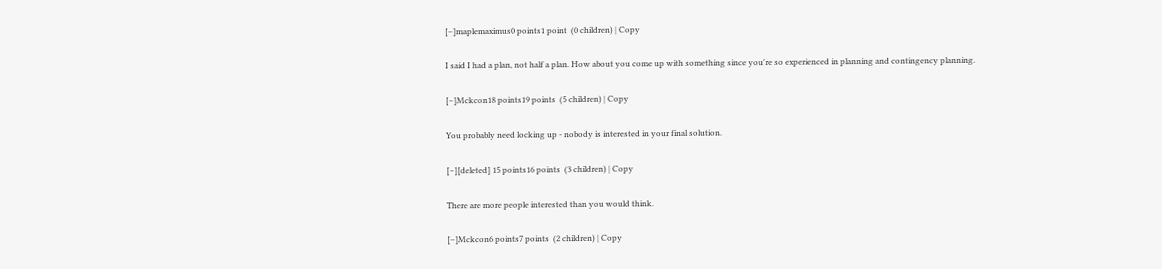[–]maplemaximus0 points1 point  (0 children) | Copy

I said I had a plan, not half a plan. How about you come up with something since you're so experienced in planning and contingency planning.

[–]Mckcon18 points19 points  (5 children) | Copy

You probably need locking up - nobody is interested in your final solution.

[–][deleted] 15 points16 points  (3 children) | Copy

There are more people interested than you would think.

[–]Mckcon6 points7 points  (2 children) | Copy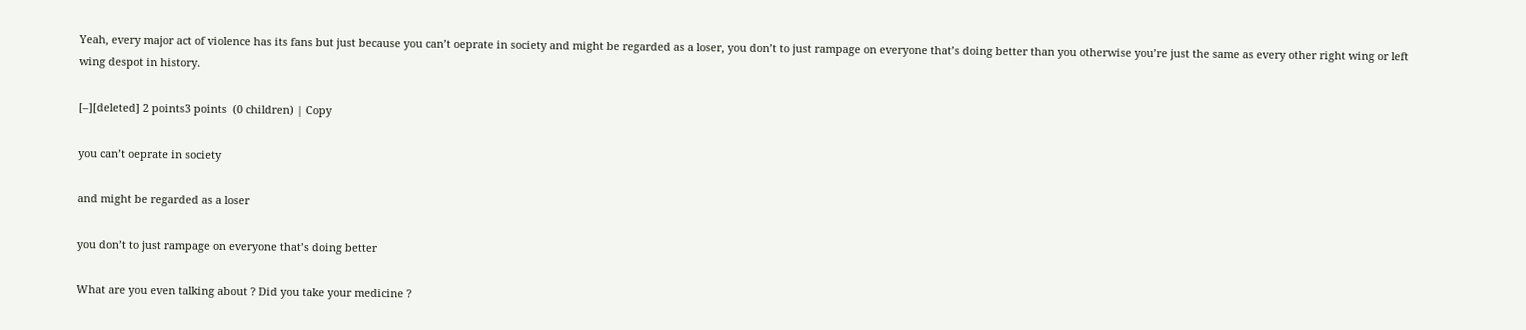Yeah, every major act of violence has its fans but just because you can’t oeprate in society and might be regarded as a loser, you don’t to just rampage on everyone that’s doing better than you otherwise you’re just the same as every other right wing or left wing despot in history.

[–][deleted] 2 points3 points  (0 children) | Copy

you can’t oeprate in society

and might be regarded as a loser

you don’t to just rampage on everyone that’s doing better

What are you even talking about ? Did you take your medicine ?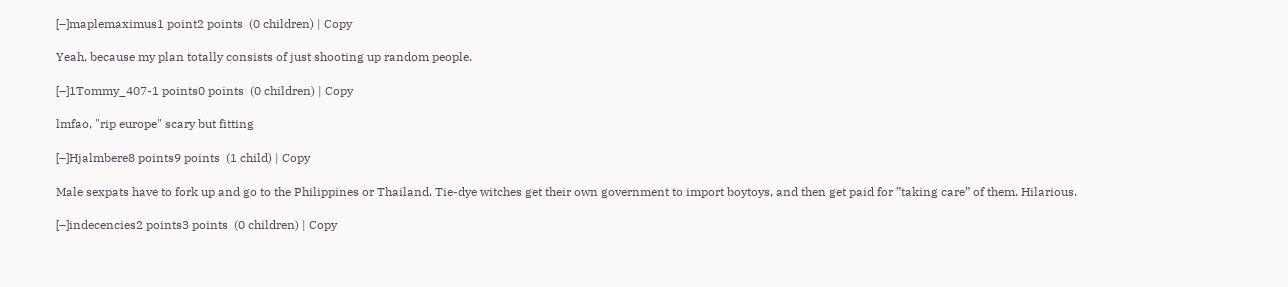[–]maplemaximus1 point2 points  (0 children) | Copy

Yeah, because my plan totally consists of just shooting up random people.

[–]1Tommy_407-1 points0 points  (0 children) | Copy

lmfao, "rip europe" scary but fitting

[–]Hjalmbere8 points9 points  (1 child) | Copy

Male sexpats have to fork up and go to the Philippines or Thailand. Tie-dye witches get their own government to import boytoys, and then get paid for ”taking care” of them. Hilarious.

[–]indecencies2 points3 points  (0 children) | Copy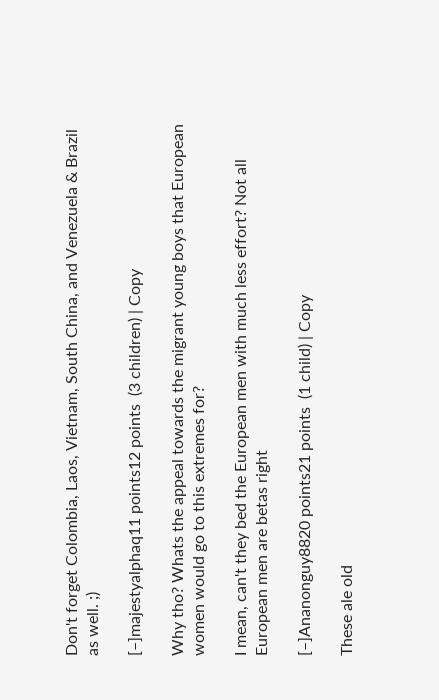Don't forget Colombia, Laos, Vietnam, South China, and Venezuela & Brazil as well. ;)

[–]majestyalphaq11 points12 points  (3 children) | Copy

Why tho? Whats the appeal towards the migrant young boys that European women would go to this extremes for?

I mean, can't they bed the European men with much less effort? Not all European men are betas right

[–]Ananonguy8820 points21 points  (1 child) | Copy

These ale old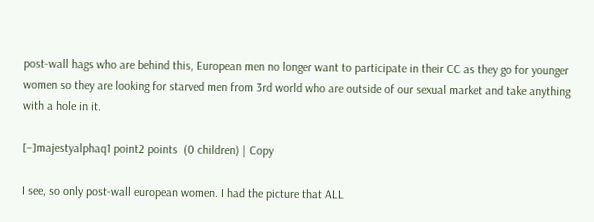post-wall hags who are behind this, European men no longer want to participate in their CC as they go for younger women so they are looking for starved men from 3rd world who are outside of our sexual market and take anything with a hole in it.

[–]majestyalphaq1 point2 points  (0 children) | Copy

I see, so only post-wall european women. I had the picture that ALL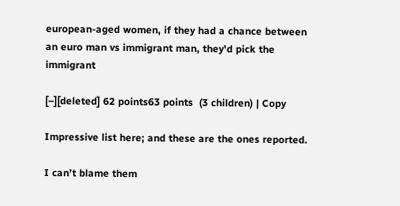european-aged women, if they had a chance between an euro man vs immigrant man, they'd pick the immigrant

[–][deleted] 62 points63 points  (3 children) | Copy

Impressive list here; and these are the ones reported.

I can’t blame them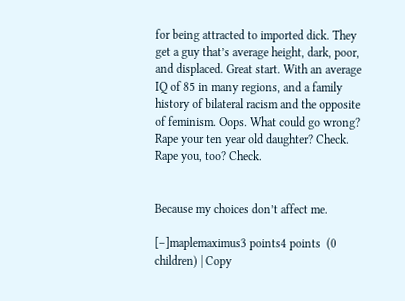for being attracted to imported dick. They get a guy that’s average height, dark, poor, and displaced. Great start. With an average IQ of 85 in many regions, and a family history of bilateral racism and the opposite of feminism. Oops. What could go wrong? Rape your ten year old daughter? Check. Rape you, too? Check.


Because my choices don’t affect me.

[–]maplemaximus3 points4 points  (0 children) | Copy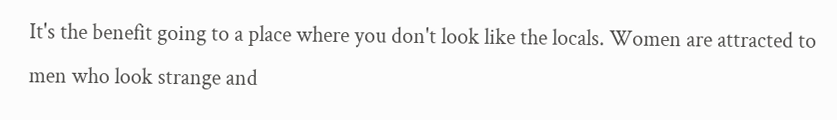It's the benefit going to a place where you don't look like the locals. Women are attracted to men who look strange and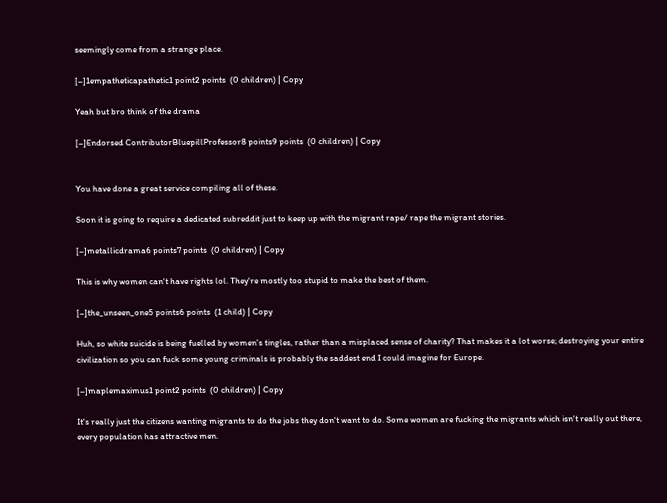seemingly come from a strange place.

[–]1empatheticapathetic1 point2 points  (0 children) | Copy

Yeah but bro think of the drama

[–]Endorsed ContributorBluepillProfessor8 points9 points  (0 children) | Copy


You have done a great service compiling all of these.

Soon it is going to require a dedicated subreddit just to keep up with the migrant rape/ rape the migrant stories.

[–]metallicdrama6 points7 points  (0 children) | Copy

This is why women can't have rights lol. They're mostly too stupid to make the best of them.

[–]the_unseen_one5 points6 points  (1 child) | Copy

Huh, so white suicide is being fuelled by women's tingles, rather than a misplaced sense of charity? That makes it a lot worse; destroying your entire civilization so you can fuck some young criminals is probably the saddest end I could imagine for Europe.

[–]maplemaximus1 point2 points  (0 children) | Copy

It's really just the citizens wanting migrants to do the jobs they don't want to do. Some women are fucking the migrants which isn't really out there, every population has attractive men.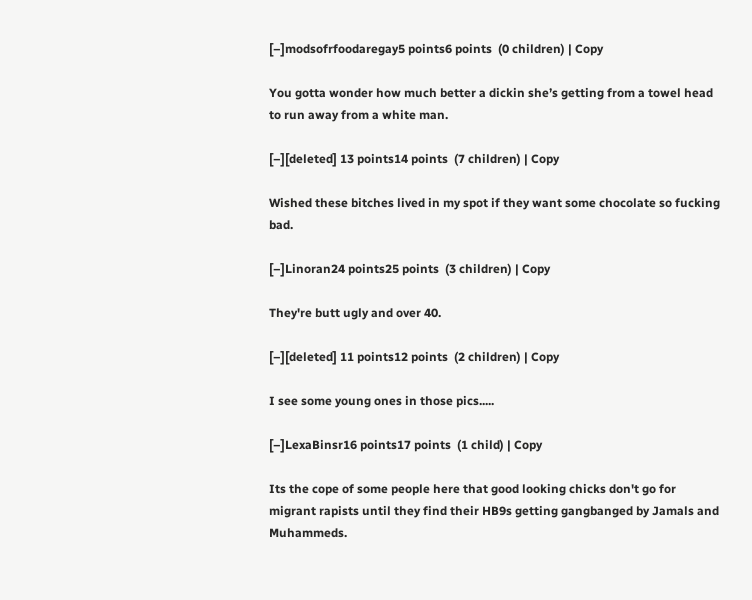[–]modsofrfoodaregay5 points6 points  (0 children) | Copy

You gotta wonder how much better a dickin she’s getting from a towel head to run away from a white man.

[–][deleted] 13 points14 points  (7 children) | Copy

Wished these bitches lived in my spot if they want some chocolate so fucking bad.

[–]Linoran24 points25 points  (3 children) | Copy

They're butt ugly and over 40.

[–][deleted] 11 points12 points  (2 children) | Copy

I see some young ones in those pics.....

[–]LexaBinsr16 points17 points  (1 child) | Copy

Its the cope of some people here that good looking chicks don't go for migrant rapists until they find their HB9s getting gangbanged by Jamals and Muhammeds.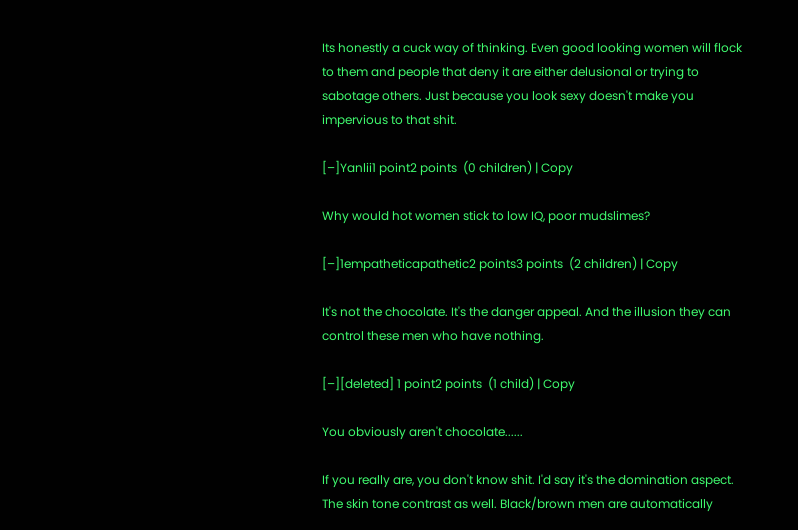Its honestly a cuck way of thinking. Even good looking women will flock to them and people that deny it are either delusional or trying to sabotage others. Just because you look sexy doesn't make you impervious to that shit.

[–]Yanlii1 point2 points  (0 children) | Copy

Why would hot women stick to low IQ, poor mudslimes?

[–]1empatheticapathetic2 points3 points  (2 children) | Copy

It's not the chocolate. It's the danger appeal. And the illusion they can control these men who have nothing.

[–][deleted] 1 point2 points  (1 child) | Copy

You obviously aren't chocolate......

If you really are, you don't know shit. I'd say it's the domination aspect. The skin tone contrast as well. Black/brown men are automatically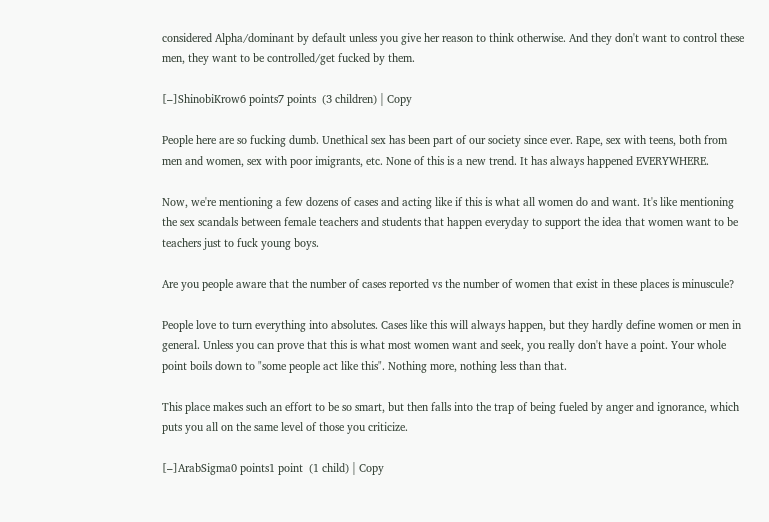considered Alpha/dominant by default unless you give her reason to think otherwise. And they don't want to control these men, they want to be controlled/get fucked by them.

[–]ShinobiKrow6 points7 points  (3 children) | Copy

People here are so fucking dumb. Unethical sex has been part of our society since ever. Rape, sex with teens, both from men and women, sex with poor imigrants, etc. None of this is a new trend. It has always happened EVERYWHERE.

Now, we're mentioning a few dozens of cases and acting like if this is what all women do and want. It's like mentioning the sex scandals between female teachers and students that happen everyday to support the idea that women want to be teachers just to fuck young boys.

Are you people aware that the number of cases reported vs the number of women that exist in these places is minuscule?

People love to turn everything into absolutes. Cases like this will always happen, but they hardly define women or men in general. Unless you can prove that this is what most women want and seek, you really don't have a point. Your whole point boils down to "some people act like this". Nothing more, nothing less than that.

This place makes such an effort to be so smart, but then falls into the trap of being fueled by anger and ignorance, which puts you all on the same level of those you criticize.

[–]ArabSigma0 points1 point  (1 child) | Copy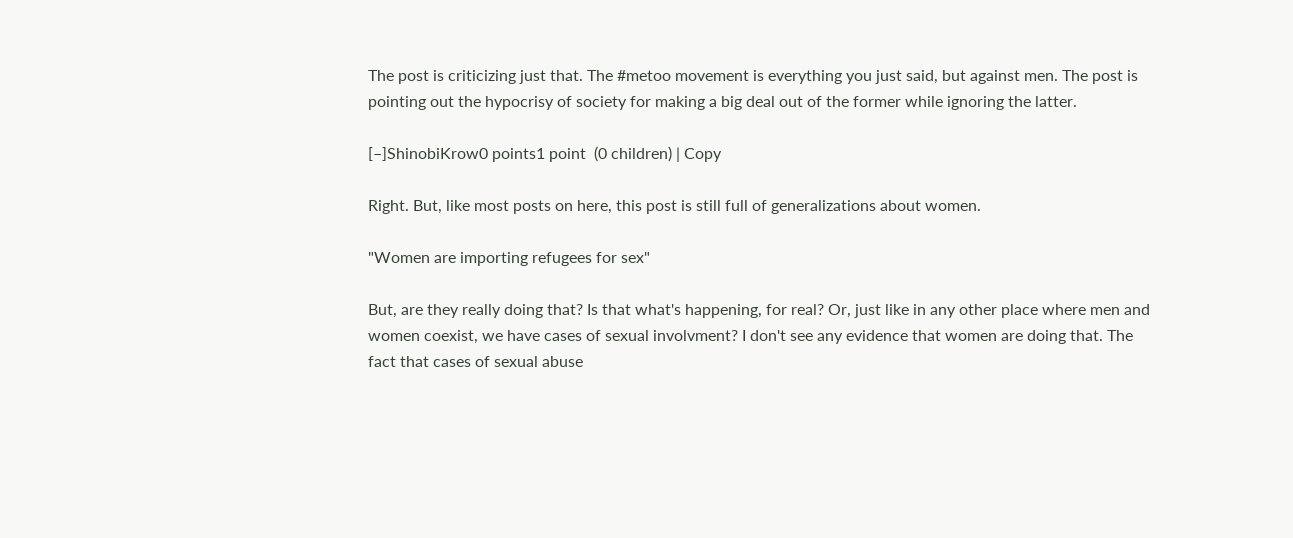The post is criticizing just that. The #metoo movement is everything you just said, but against men. The post is pointing out the hypocrisy of society for making a big deal out of the former while ignoring the latter.

[–]ShinobiKrow0 points1 point  (0 children) | Copy

Right. But, like most posts on here, this post is still full of generalizations about women.

"Women are importing refugees for sex"

But, are they really doing that? Is that what's happening, for real? Or, just like in any other place where men and women coexist, we have cases of sexual involvment? I don't see any evidence that women are doing that. The fact that cases of sexual abuse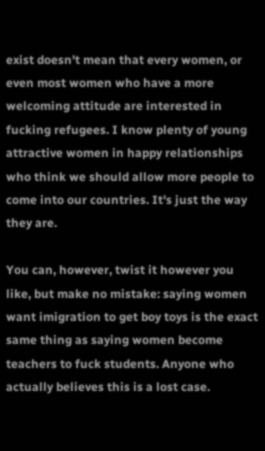exist doesn't mean that every women, or even most women who have a more welcoming attitude are interested in fucking refugees. I know plenty of young attractive women in happy relationships who think we should allow more people to come into our countries. It's just the way they are.

You can, however, twist it however you like, but make no mistake: saying women want imigration to get boy toys is the exact same thing as saying women become teachers to fuck students. Anyone who actually believes this is a lost case.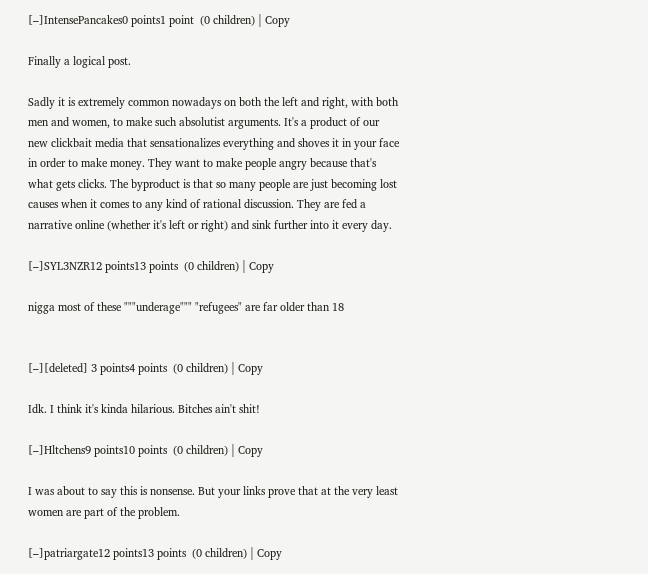[–]IntensePancakes0 points1 point  (0 children) | Copy

Finally a logical post.

Sadly it is extremely common nowadays on both the left and right, with both men and women, to make such absolutist arguments. It's a product of our new clickbait media that sensationalizes everything and shoves it in your face in order to make money. They want to make people angry because that's what gets clicks. The byproduct is that so many people are just becoming lost causes when it comes to any kind of rational discussion. They are fed a narrative online (whether it's left or right) and sink further into it every day.

[–]SYL3NZR12 points13 points  (0 children) | Copy

nigga most of these """underage""" "refugees" are far older than 18


[–][deleted] 3 points4 points  (0 children) | Copy

Idk. I think it's kinda hilarious. Bitches ain't shit!

[–]Hltchens9 points10 points  (0 children) | Copy

I was about to say this is nonsense. But your links prove that at the very least women are part of the problem.

[–]patriargate12 points13 points  (0 children) | Copy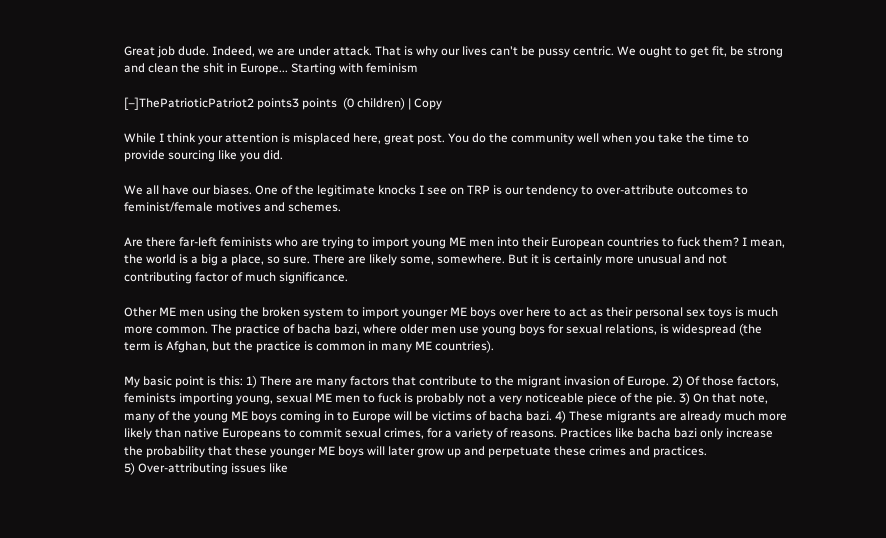Great job dude. Indeed, we are under attack. That is why our lives can't be pussy centric. We ought to get fit, be strong and clean the shit in Europe... Starting with feminism

[–]ThePatrioticPatriot2 points3 points  (0 children) | Copy

While I think your attention is misplaced here, great post. You do the community well when you take the time to provide sourcing like you did.

We all have our biases. One of the legitimate knocks I see on TRP is our tendency to over-attribute outcomes to feminist/female motives and schemes.

Are there far-left feminists who are trying to import young ME men into their European countries to fuck them? I mean, the world is a big a place, so sure. There are likely some, somewhere. But it is certainly more unusual and not contributing factor of much significance.

Other ME men using the broken system to import younger ME boys over here to act as their personal sex toys is much more common. The practice of bacha bazi, where older men use young boys for sexual relations, is widespread (the term is Afghan, but the practice is common in many ME countries).

My basic point is this: 1) There are many factors that contribute to the migrant invasion of Europe. 2) Of those factors, feminists importing young, sexual ME men to fuck is probably not a very noticeable piece of the pie. 3) On that note, many of the young ME boys coming in to Europe will be victims of bacha bazi. 4) These migrants are already much more likely than native Europeans to commit sexual crimes, for a variety of reasons. Practices like bacha bazi only increase the probability that these younger ME boys will later grow up and perpetuate these crimes and practices.
5) Over-attributing issues like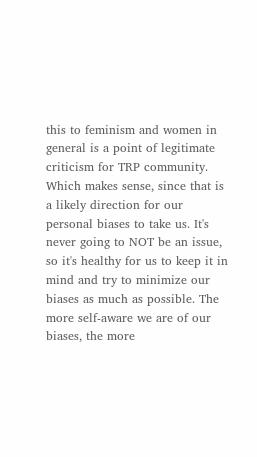this to feminism and women in general is a point of legitimate criticism for TRP community. Which makes sense, since that is a likely direction for our personal biases to take us. It's never going to NOT be an issue, so it's healthy for us to keep it in mind and try to minimize our biases as much as possible. The more self-aware we are of our biases, the more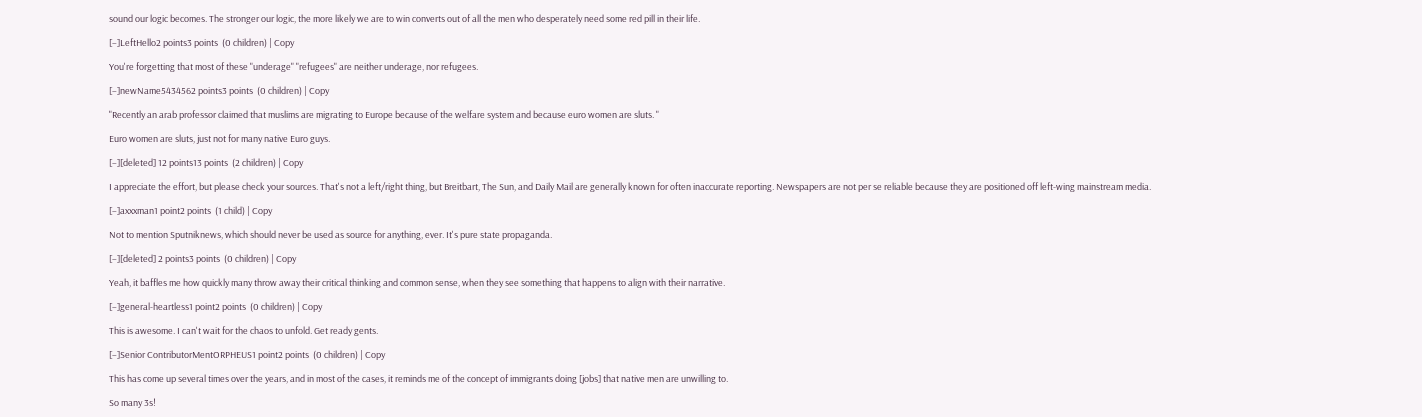sound our logic becomes. The stronger our logic, the more likely we are to win converts out of all the men who desperately need some red pill in their life.

[–]LeftHello2 points3 points  (0 children) | Copy

You're forgetting that most of these "underage" "refugees" are neither underage, nor refugees.

[–]newName5434562 points3 points  (0 children) | Copy

"Recently an arab professor claimed that muslims are migrating to Europe because of the welfare system and because euro women are sluts. "

Euro women are sluts, just not for many native Euro guys.

[–][deleted] 12 points13 points  (2 children) | Copy

I appreciate the effort, but please check your sources. That's not a left/right thing, but Breitbart, The Sun, and Daily Mail are generally known for often inaccurate reporting. Newspapers are not per se reliable because they are positioned off left-wing mainstream media.

[–]axxxman1 point2 points  (1 child) | Copy

Not to mention Sputniknews, which should never be used as source for anything, ever. It's pure state propaganda.

[–][deleted] 2 points3 points  (0 children) | Copy

Yeah, it baffles me how quickly many throw away their critical thinking and common sense, when they see something that happens to align with their narrative.

[–]general-heartless1 point2 points  (0 children) | Copy

This is awesome. I can't wait for the chaos to unfold. Get ready gents.

[–]Senior ContributorMentORPHEUS1 point2 points  (0 children) | Copy

This has come up several times over the years, and in most of the cases, it reminds me of the concept of immigrants doing [jobs] that native men are unwilling to.

So many 3s!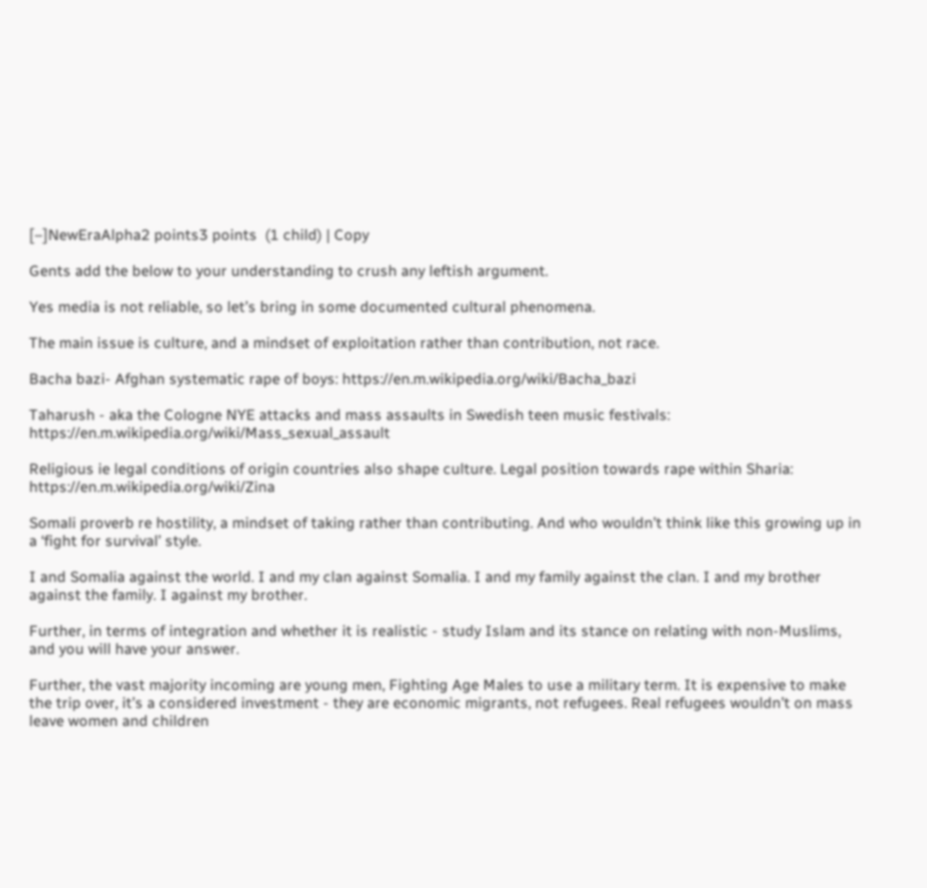[–]NewEraAlpha2 points3 points  (1 child) | Copy

Gents add the below to your understanding to crush any leftish argument.

Yes media is not reliable, so let’s bring in some documented cultural phenomena.

The main issue is culture, and a mindset of exploitation rather than contribution, not race.

Bacha bazi- Afghan systematic rape of boys: https://en.m.wikipedia.org/wiki/Bacha_bazi

Taharush - aka the Cologne NYE attacks and mass assaults in Swedish teen music festivals: https://en.m.wikipedia.org/wiki/Mass_sexual_assault

Religious ie legal conditions of origin countries also shape culture. Legal position towards rape within Sharia: https://en.m.wikipedia.org/wiki/Zina

Somali proverb re hostility, a mindset of taking rather than contributing. And who wouldn’t think like this growing up in a ‘fight for survival’ style.

I and Somalia against the world. I and my clan against Somalia. I and my family against the clan. I and my brother against the family. I against my brother.

Further, in terms of integration and whether it is realistic - study Islam and its stance on relating with non-Muslims, and you will have your answer.

Further, the vast majority incoming are young men, Fighting Age Males to use a military term. It is expensive to make the trip over, it’s a considered investment - they are economic migrants, not refugees. Real refugees wouldn’t on mass leave women and children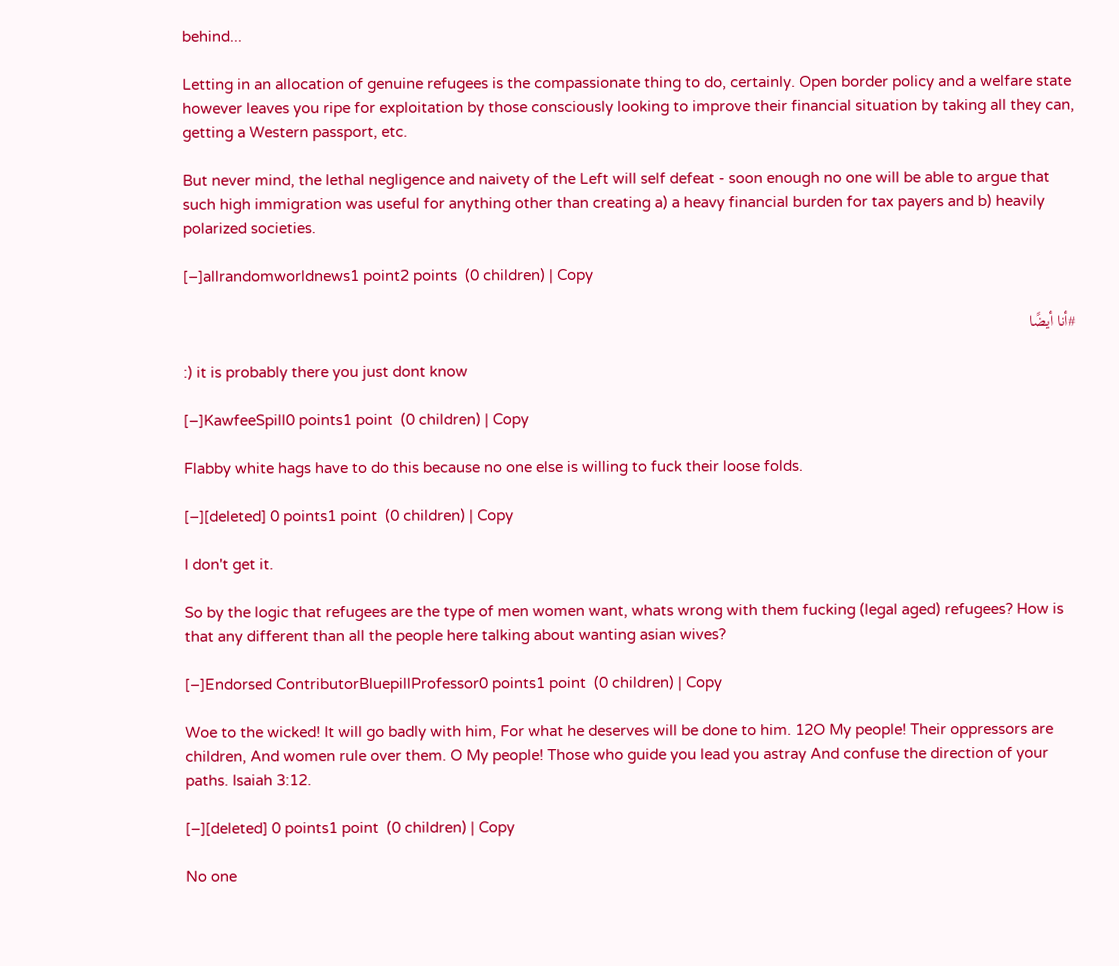behind...

Letting in an allocation of genuine refugees is the compassionate thing to do, certainly. Open border policy and a welfare state however leaves you ripe for exploitation by those consciously looking to improve their financial situation by taking all they can, getting a Western passport, etc.

But never mind, the lethal negligence and naivety of the Left will self defeat - soon enough no one will be able to argue that such high immigration was useful for anything other than creating a) a heavy financial burden for tax payers and b) heavily polarized societies.

[–]allrandomworldnews1 point2 points  (0 children) | Copy

#أنا أيضًا

:) it is probably there you just dont know

[–]KawfeeSpill0 points1 point  (0 children) | Copy

Flabby white hags have to do this because no one else is willing to fuck their loose folds.

[–][deleted] 0 points1 point  (0 children) | Copy

I don't get it.

So by the logic that refugees are the type of men women want, whats wrong with them fucking (legal aged) refugees? How is that any different than all the people here talking about wanting asian wives?

[–]Endorsed ContributorBluepillProfessor0 points1 point  (0 children) | Copy

Woe to the wicked! It will go badly with him, For what he deserves will be done to him. 12O My people! Their oppressors are children, And women rule over them. O My people! Those who guide you lead you astray And confuse the direction of your paths. Isaiah 3:12.

[–][deleted] 0 points1 point  (0 children) | Copy

No one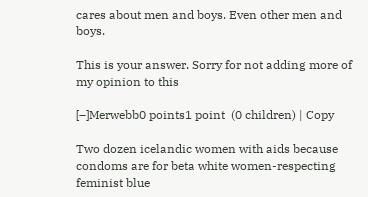cares about men and boys. Even other men and boys.

This is your answer. Sorry for not adding more of my opinion to this

[–]Merwebb0 points1 point  (0 children) | Copy

Two dozen icelandic women with aids because condoms are for beta white women-respecting feminist blue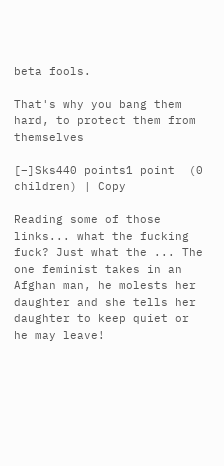beta fools.

That's why you bang them hard, to protect them from themselves

[–]Sks440 points1 point  (0 children) | Copy

Reading some of those links... what the fucking fuck? Just what the ... The one feminist takes in an Afghan man, he molests her daughter and she tells her daughter to keep quiet or he may leave!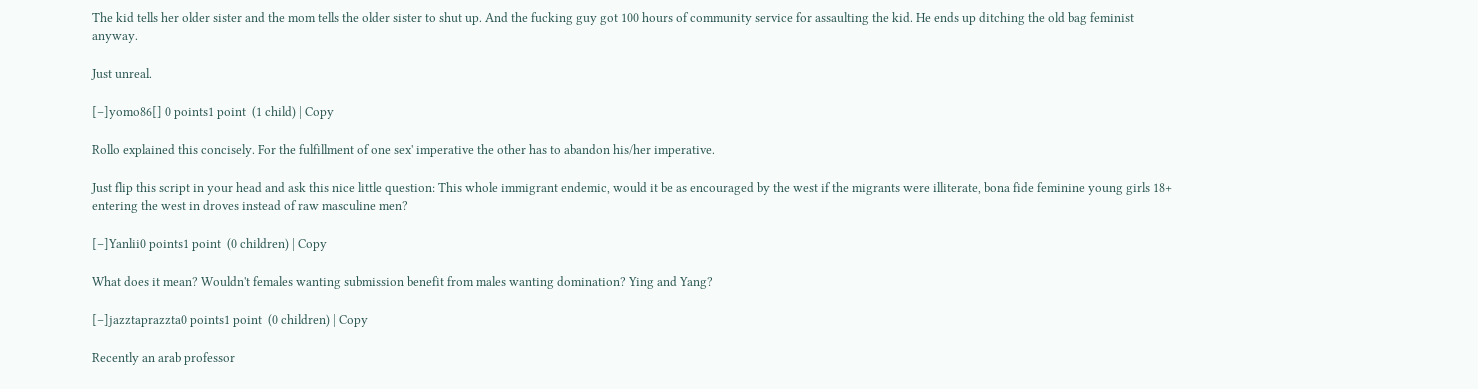The kid tells her older sister and the mom tells the older sister to shut up. And the fucking guy got 100 hours of community service for assaulting the kid. He ends up ditching the old bag feminist anyway.

Just unreal.

[–]yomo86[] 0 points1 point  (1 child) | Copy

Rollo explained this concisely. For the fulfillment of one sex' imperative the other has to abandon his/her imperative.

Just flip this script in your head and ask this nice little question: This whole immigrant endemic, would it be as encouraged by the west if the migrants were illiterate, bona fide feminine young girls 18+ entering the west in droves instead of raw masculine men?

[–]Yanlii0 points1 point  (0 children) | Copy

What does it mean? Wouldn't females wanting submission benefit from males wanting domination? Ying and Yang?

[–]jazztaprazzta0 points1 point  (0 children) | Copy

Recently an arab professor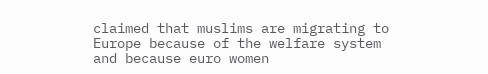claimed that muslims are migrating to Europe because of the welfare system and because euro women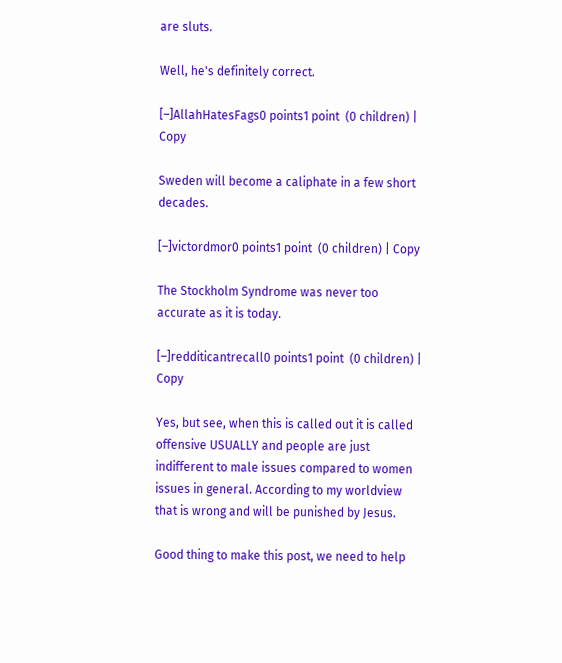are sluts.

Well, he's definitely correct.

[–]AllahHatesFags0 points1 point  (0 children) | Copy

Sweden will become a caliphate in a few short decades.

[–]victordmor0 points1 point  (0 children) | Copy

The Stockholm Syndrome was never too accurate as it is today.

[–]redditicantrecall0 points1 point  (0 children) | Copy

Yes, but see, when this is called out it is called offensive USUALLY and people are just indifferent to male issues compared to women issues in general. According to my worldview that is wrong and will be punished by Jesus.

Good thing to make this post, we need to help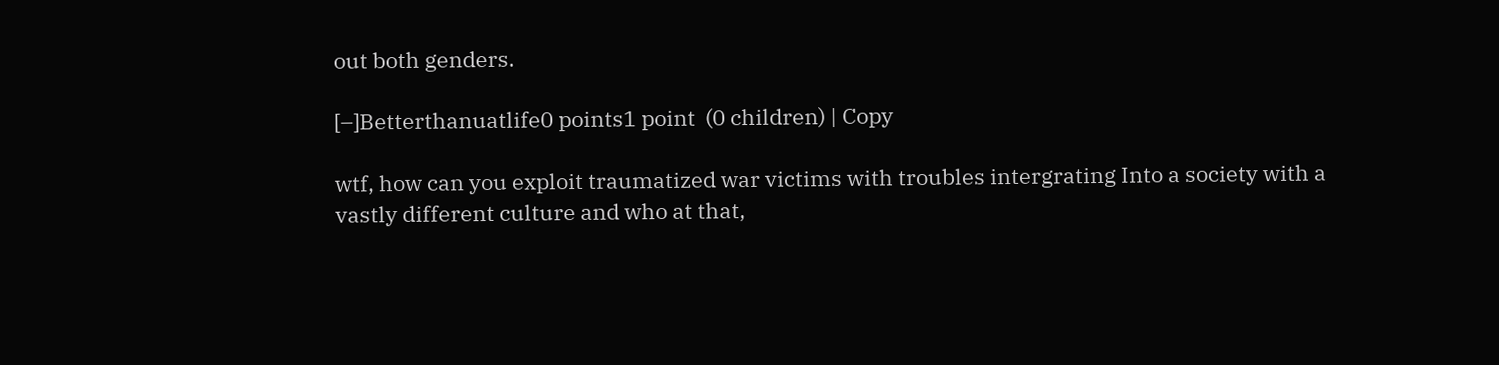out both genders.

[–]Betterthanuatlife0 points1 point  (0 children) | Copy

wtf, how can you exploit traumatized war victims with troubles intergrating Into a society with a vastly different culture and who at that,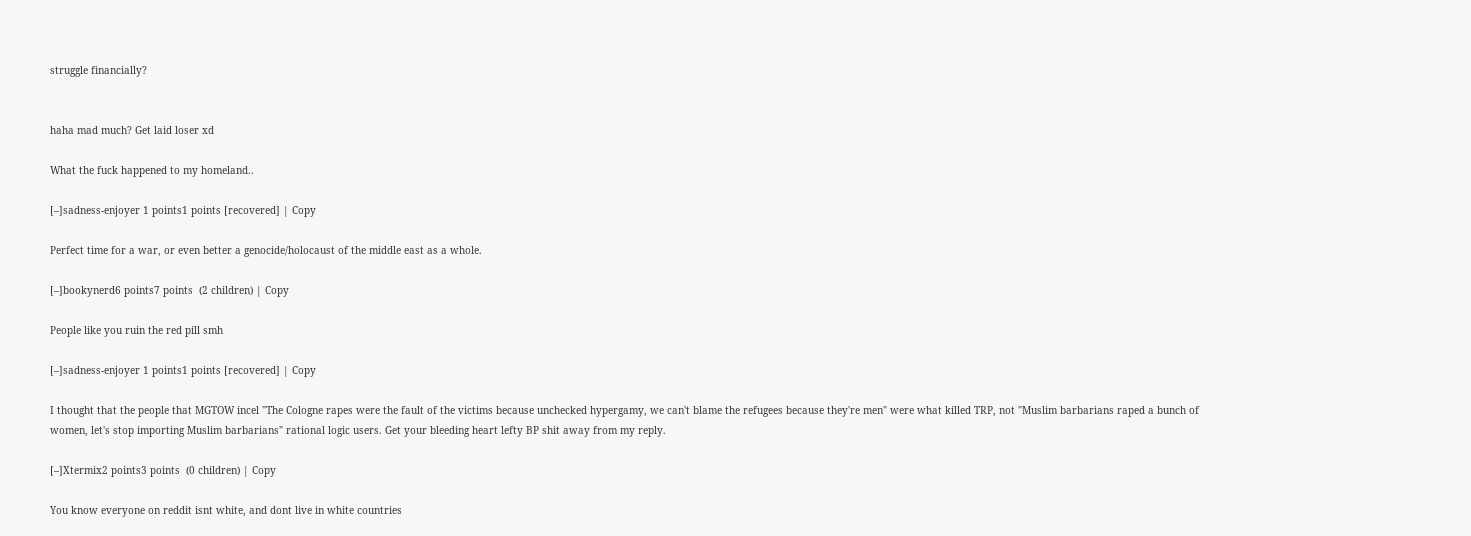struggle financially?


haha mad much? Get laid loser xd

What the fuck happened to my homeland..

[–]sadness-enjoyer 1 points1 points [recovered] | Copy

Perfect time for a war, or even better a genocide/holocaust of the middle east as a whole.

[–]bookynerd6 points7 points  (2 children) | Copy

People like you ruin the red pill smh

[–]sadness-enjoyer 1 points1 points [recovered] | Copy

I thought that the people that MGTOW incel "The Cologne rapes were the fault of the victims because unchecked hypergamy, we can't blame the refugees because they're men" were what killed TRP, not "Muslim barbarians raped a bunch of women, let's stop importing Muslim barbarians" rational logic users. Get your bleeding heart lefty BP shit away from my reply.

[–]Xtermix2 points3 points  (0 children) | Copy

You know everyone on reddit isnt white, and dont live in white countries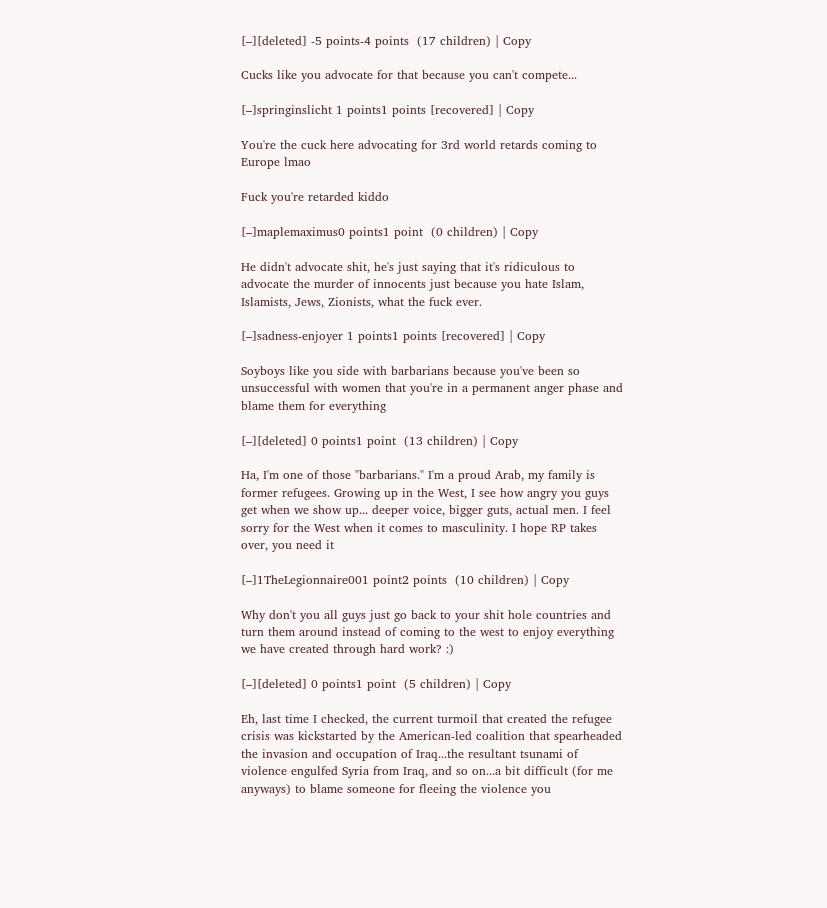[–][deleted] -5 points-4 points  (17 children) | Copy

Cucks like you advocate for that because you can't compete...

[–]springinslicht 1 points1 points [recovered] | Copy

You're the cuck here advocating for 3rd world retards coming to Europe lmao

Fuck you're retarded kiddo

[–]maplemaximus0 points1 point  (0 children) | Copy

He didn't advocate shit, he's just saying that it's ridiculous to advocate the murder of innocents just because you hate Islam, Islamists, Jews, Zionists, what the fuck ever.

[–]sadness-enjoyer 1 points1 points [recovered] | Copy

Soyboys like you side with barbarians because you've been so unsuccessful with women that you're in a permanent anger phase and blame them for everything

[–][deleted] 0 points1 point  (13 children) | Copy

Ha, I'm one of those "barbarians." I'm a proud Arab, my family is former refugees. Growing up in the West, I see how angry you guys get when we show up... deeper voice, bigger guts, actual men. I feel sorry for the West when it comes to masculinity. I hope RP takes over, you need it

[–]1TheLegionnaire001 point2 points  (10 children) | Copy

Why don't you all guys just go back to your shit hole countries and turn them around instead of coming to the west to enjoy everything we have created through hard work? :)

[–][deleted] 0 points1 point  (5 children) | Copy

Eh, last time I checked, the current turmoil that created the refugee crisis was kickstarted by the American-led coalition that spearheaded the invasion and occupation of Iraq...the resultant tsunami of violence engulfed Syria from Iraq, and so on...a bit difficult (for me anyways) to blame someone for fleeing the violence you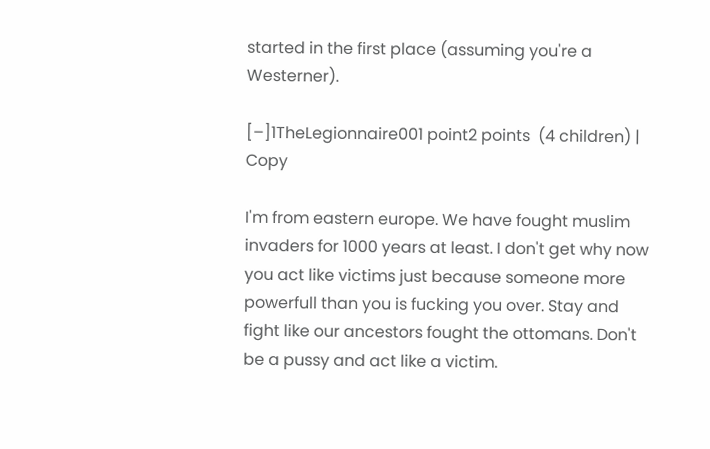started in the first place (assuming you're a Westerner).

[–]1TheLegionnaire001 point2 points  (4 children) | Copy

I'm from eastern europe. We have fought muslim invaders for 1000 years at least. I don't get why now you act like victims just because someone more powerfull than you is fucking you over. Stay and fight like our ancestors fought the ottomans. Don't be a pussy and act like a victim.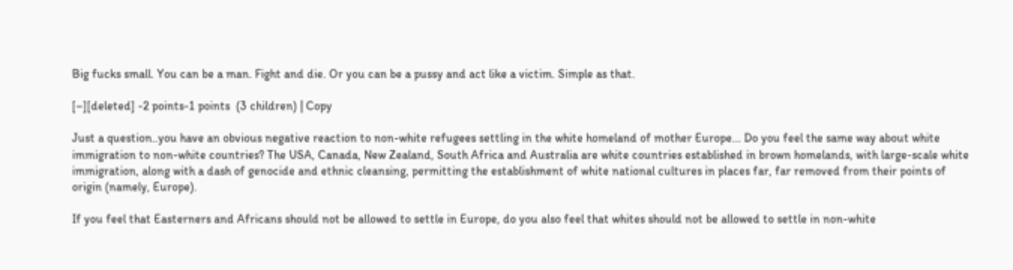Big fucks small. You can be a man. Fight and die. Or you can be a pussy and act like a victim. Simple as that.

[–][deleted] -2 points-1 points  (3 children) | Copy

Just a question..you have an obvious negative reaction to non-white refugees settling in the white homeland of mother Europe... Do you feel the same way about white immigration to non-white countries? The USA, Canada, New Zealand, South Africa and Australia are white countries established in brown homelands, with large-scale white immigration, along with a dash of genocide and ethnic cleansing, permitting the establishment of white national cultures in places far, far removed from their points of origin (namely, Europe).

If you feel that Easterners and Africans should not be allowed to settle in Europe, do you also feel that whites should not be allowed to settle in non-white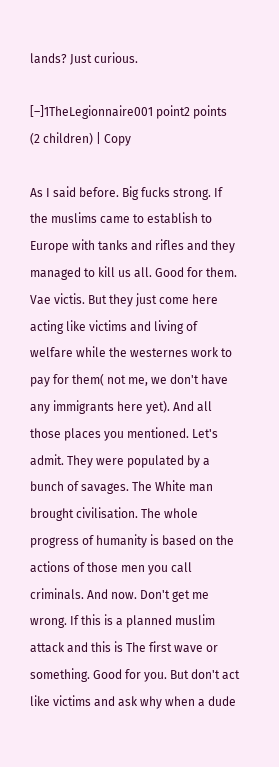lands? Just curious.

[–]1TheLegionnaire001 point2 points  (2 children) | Copy

As I said before. Big fucks strong. If the muslims came to establish to Europe with tanks and rifles and they managed to kill us all. Good for them. Vae victis. But they just come here acting like victims and living of welfare while the westernes work to pay for them( not me, we don't have any immigrants here yet). And all those places you mentioned. Let's admit. They were populated by a bunch of savages. The White man brought civilisation. The whole progress of humanity is based on the actions of those men you call criminals. And now. Don't get me wrong. If this is a planned muslim attack and this is The first wave or something. Good for you. But don't act like victims and ask why when a dude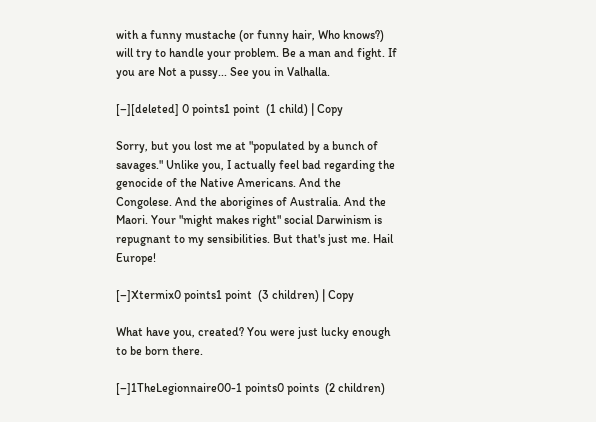with a funny mustache (or funny hair, Who knows?) will try to handle your problem. Be a man and fight. If you are Not a pussy... See you in Valhalla.

[–][deleted] 0 points1 point  (1 child) | Copy

Sorry, but you lost me at "populated by a bunch of savages." Unlike you, I actually feel bad regarding the genocide of the Native Americans. And the Congolese. And the aborigines of Australia. And the Maori. Your "might makes right" social Darwinism is repugnant to my sensibilities. But that's just me. Hail Europe!

[–]Xtermix0 points1 point  (3 children) | Copy

What have you, created? You were just lucky enough to be born there.

[–]1TheLegionnaire00-1 points0 points  (2 children)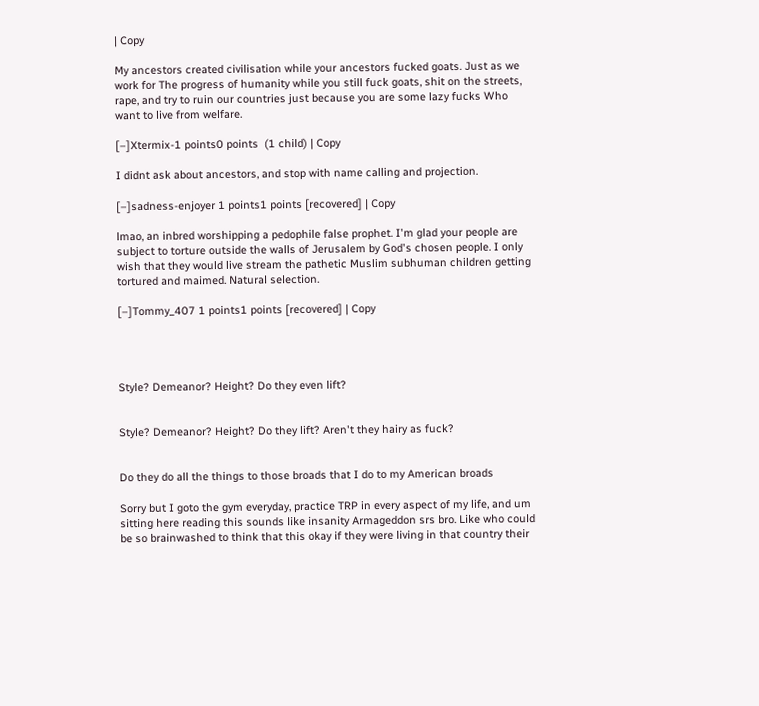| Copy

My ancestors created civilisation while your ancestors fucked goats. Just as we work for The progress of humanity while you still fuck goats, shit on the streets, rape, and try to ruin our countries just because you are some lazy fucks Who want to live from welfare.

[–]Xtermix-1 points0 points  (1 child) | Copy

I didnt ask about ancestors, and stop with name calling and projection.

[–]sadness-enjoyer 1 points1 points [recovered] | Copy

lmao, an inbred worshipping a pedophile false prophet. I'm glad your people are subject to torture outside the walls of Jerusalem by God's chosen people. I only wish that they would live stream the pathetic Muslim subhuman children getting tortured and maimed. Natural selection.

[–]Tommy_407 1 points1 points [recovered] | Copy




Style? Demeanor? Height? Do they even lift?


Style? Demeanor? Height? Do they lift? Aren't they hairy as fuck?


Do they do all the things to those broads that I do to my American broads

Sorry but I goto the gym everyday, practice TRP in every aspect of my life, and um sitting here reading this sounds like insanity Armageddon srs bro. Like who could be so brainwashed to think that this okay if they were living in that country their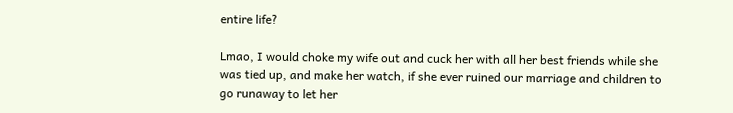entire life?

Lmao, I would choke my wife out and cuck her with all her best friends while she was tied up, and make her watch, if she ever ruined our marriage and children to go runaway to let her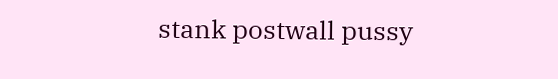stank postwall pussy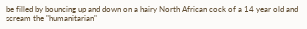be filled by bouncing up and down on a hairy North African cock of a 14 year old and scream the "humanitarian"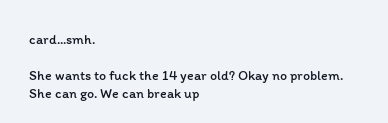card...smh.

She wants to fuck the 14 year old? Okay no problem. She can go. We can break up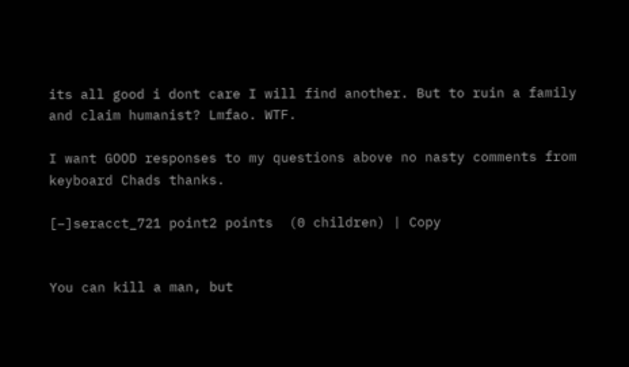its all good i dont care I will find another. But to ruin a family and claim humanist? Lmfao. WTF.

I want GOOD responses to my questions above no nasty comments from keyboard Chads thanks.

[–]seracct_721 point2 points  (0 children) | Copy


You can kill a man, but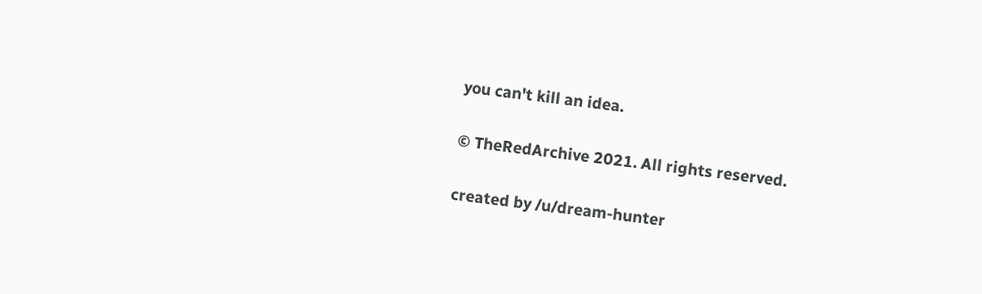you can't kill an idea.

© TheRedArchive 2021. All rights reserved.

created by /u/dream-hunter